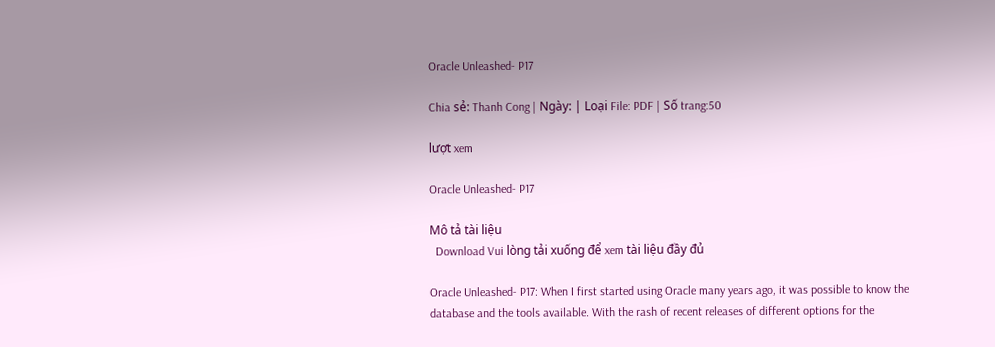Oracle Unleashed- P17

Chia sẻ: Thanh Cong | Ngày: | Loại File: PDF | Số trang:50

lượt xem

Oracle Unleashed- P17

Mô tả tài liệu
  Download Vui lòng tải xuống để xem tài liệu đầy đủ

Oracle Unleashed- P17: When I first started using Oracle many years ago, it was possible to know the database and the tools available. With the rash of recent releases of different options for the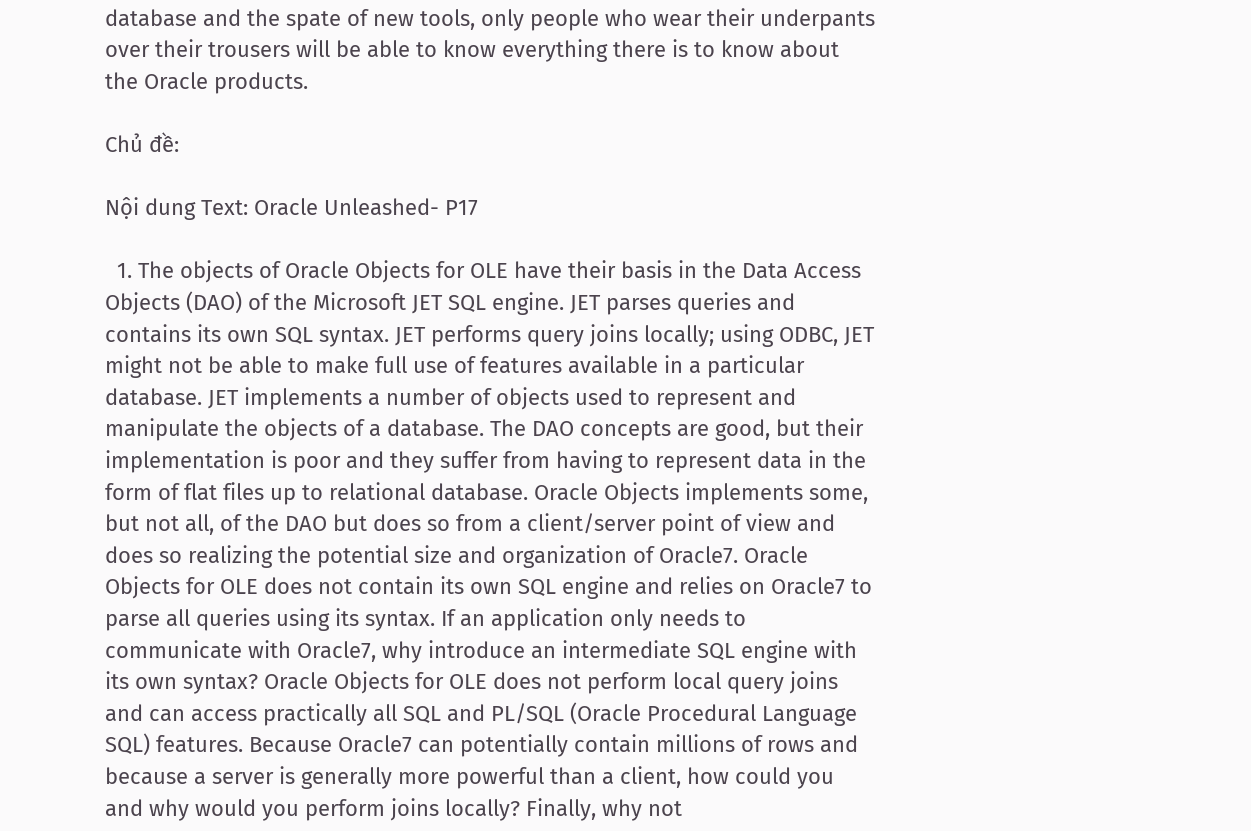database and the spate of new tools, only people who wear their underpants over their trousers will be able to know everything there is to know about the Oracle products.

Chủ đề:

Nội dung Text: Oracle Unleashed- P17

  1. The objects of Oracle Objects for OLE have their basis in the Data Access Objects (DAO) of the Microsoft JET SQL engine. JET parses queries and contains its own SQL syntax. JET performs query joins locally; using ODBC, JET might not be able to make full use of features available in a particular database. JET implements a number of objects used to represent and manipulate the objects of a database. The DAO concepts are good, but their implementation is poor and they suffer from having to represent data in the form of flat files up to relational database. Oracle Objects implements some, but not all, of the DAO but does so from a client/server point of view and does so realizing the potential size and organization of Oracle7. Oracle Objects for OLE does not contain its own SQL engine and relies on Oracle7 to parse all queries using its syntax. If an application only needs to communicate with Oracle7, why introduce an intermediate SQL engine with its own syntax? Oracle Objects for OLE does not perform local query joins and can access practically all SQL and PL/SQL (Oracle Procedural Language SQL) features. Because Oracle7 can potentially contain millions of rows and because a server is generally more powerful than a client, how could you and why would you perform joins locally? Finally, why not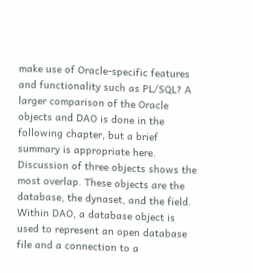make use of Oracle-specific features and functionality such as PL/SQL? A larger comparison of the Oracle objects and DAO is done in the following chapter, but a brief summary is appropriate here. Discussion of three objects shows the most overlap. These objects are the database, the dynaset, and the field. Within DAO, a database object is used to represent an open database file and a connection to a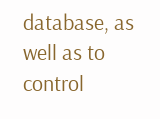database, as well as to control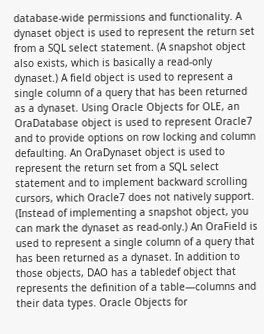database-wide permissions and functionality. A dynaset object is used to represent the return set from a SQL select statement. (A snapshot object also exists, which is basically a read-only dynaset.) A field object is used to represent a single column of a query that has been returned as a dynaset. Using Oracle Objects for OLE, an OraDatabase object is used to represent Oracle7 and to provide options on row locking and column defaulting. An OraDynaset object is used to represent the return set from a SQL select statement and to implement backward scrolling cursors, which Oracle7 does not natively support. (Instead of implementing a snapshot object, you can mark the dynaset as read-only.) An OraField is used to represent a single column of a query that has been returned as a dynaset. In addition to those objects, DAO has a tabledef object that represents the definition of a table—columns and their data types. Oracle Objects for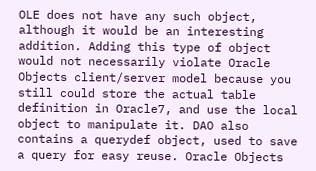OLE does not have any such object, although it would be an interesting addition. Adding this type of object would not necessarily violate Oracle Objects client/server model because you still could store the actual table definition in Oracle7, and use the local object to manipulate it. DAO also contains a querydef object, used to save a query for easy reuse. Oracle Objects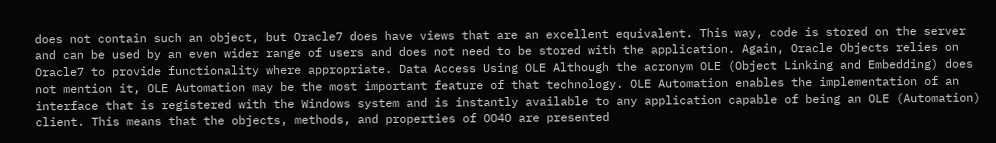does not contain such an object, but Oracle7 does have views that are an excellent equivalent. This way, code is stored on the server and can be used by an even wider range of users and does not need to be stored with the application. Again, Oracle Objects relies on Oracle7 to provide functionality where appropriate. Data Access Using OLE Although the acronym OLE (Object Linking and Embedding) does not mention it, OLE Automation may be the most important feature of that technology. OLE Automation enables the implementation of an interface that is registered with the Windows system and is instantly available to any application capable of being an OLE (Automation) client. This means that the objects, methods, and properties of OO4O are presented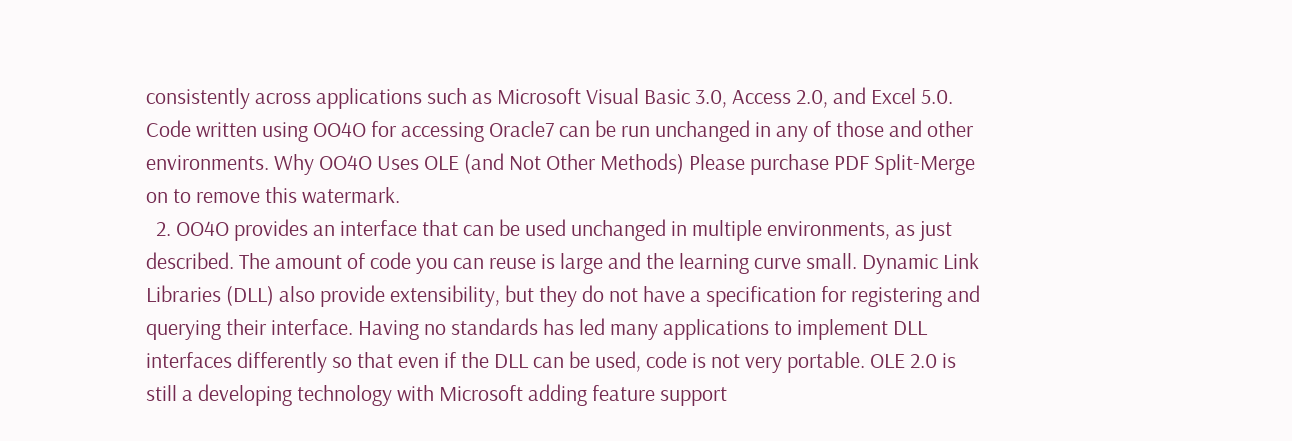consistently across applications such as Microsoft Visual Basic 3.0, Access 2.0, and Excel 5.0. Code written using OO4O for accessing Oracle7 can be run unchanged in any of those and other environments. Why OO4O Uses OLE (and Not Other Methods) Please purchase PDF Split-Merge on to remove this watermark.
  2. OO4O provides an interface that can be used unchanged in multiple environments, as just described. The amount of code you can reuse is large and the learning curve small. Dynamic Link Libraries (DLL) also provide extensibility, but they do not have a specification for registering and querying their interface. Having no standards has led many applications to implement DLL interfaces differently so that even if the DLL can be used, code is not very portable. OLE 2.0 is still a developing technology with Microsoft adding feature support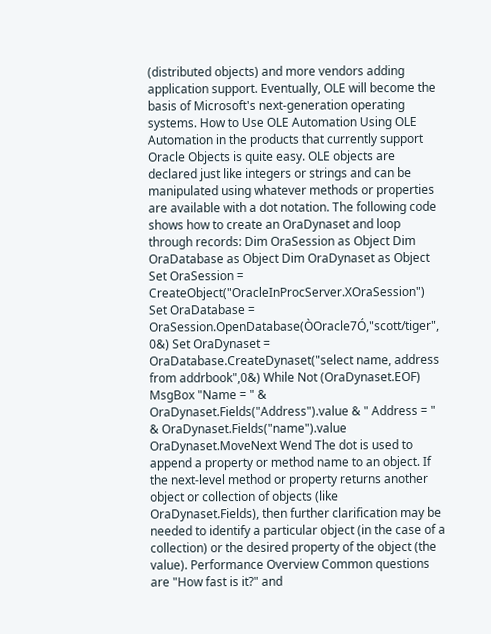(distributed objects) and more vendors adding application support. Eventually, OLE will become the basis of Microsoft's next-generation operating systems. How to Use OLE Automation Using OLE Automation in the products that currently support Oracle Objects is quite easy. OLE objects are declared just like integers or strings and can be manipulated using whatever methods or properties are available with a dot notation. The following code shows how to create an OraDynaset and loop through records: Dim OraSession as Object Dim OraDatabase as Object Dim OraDynaset as Object Set OraSession = CreateObject("OracleInProcServer.XOraSession") Set OraDatabase = OraSession.OpenDatabase(ÒOracle7Ó,"scott/tiger", 0&) Set OraDynaset = OraDatabase.CreateDynaset("select name, address from addrbook",0&) While Not (OraDynaset.EOF) MsgBox "Name = " & OraDynaset.Fields("Address").value & " Address = " & OraDynaset.Fields("name").value OraDynaset.MoveNext Wend The dot is used to append a property or method name to an object. If the next-level method or property returns another object or collection of objects (like OraDynaset.Fields), then further clarification may be needed to identify a particular object (in the case of a collection) or the desired property of the object (the value). Performance Overview Common questions are "How fast is it?" and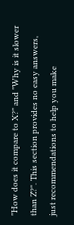"How does it compare to X?" and "Why is it slower than Z?". This section provides no easy answers, just recommendations to help you make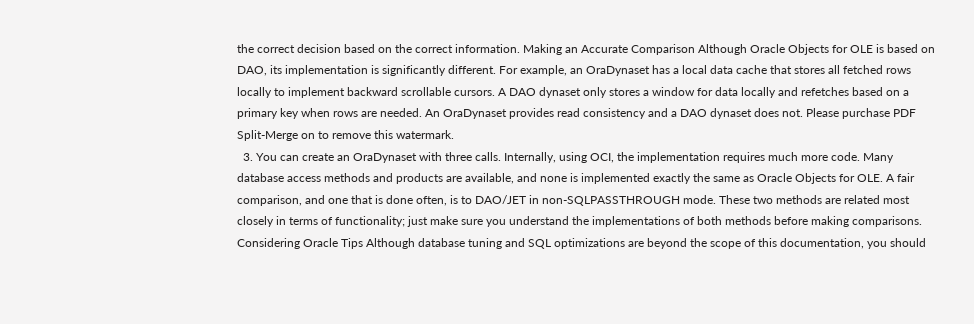the correct decision based on the correct information. Making an Accurate Comparison Although Oracle Objects for OLE is based on DAO, its implementation is significantly different. For example, an OraDynaset has a local data cache that stores all fetched rows locally to implement backward scrollable cursors. A DAO dynaset only stores a window for data locally and refetches based on a primary key when rows are needed. An OraDynaset provides read consistency and a DAO dynaset does not. Please purchase PDF Split-Merge on to remove this watermark.
  3. You can create an OraDynaset with three calls. Internally, using OCI, the implementation requires much more code. Many database access methods and products are available, and none is implemented exactly the same as Oracle Objects for OLE. A fair comparison, and one that is done often, is to DAO/JET in non-SQLPASSTHROUGH mode. These two methods are related most closely in terms of functionality; just make sure you understand the implementations of both methods before making comparisons. Considering Oracle Tips Although database tuning and SQL optimizations are beyond the scope of this documentation, you should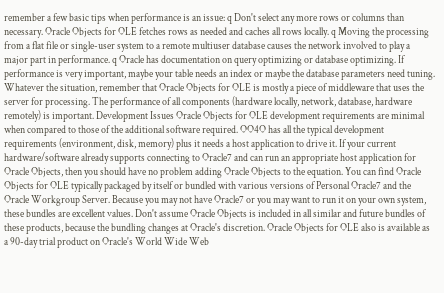remember a few basic tips when performance is an issue: q Don't select any more rows or columns than necessary. Oracle Objects for OLE fetches rows as needed and caches all rows locally. q Moving the processing from a flat file or single-user system to a remote multiuser database causes the network involved to play a major part in performance. q Oracle has documentation on query optimizing or database optimizing. If performance is very important, maybe your table needs an index or maybe the database parameters need tuning. Whatever the situation, remember that Oracle Objects for OLE is mostly a piece of middleware that uses the server for processing. The performance of all components (hardware locally, network, database, hardware remotely) is important. Development Issues Oracle Objects for OLE development requirements are minimal when compared to those of the additional software required. OO4O has all the typical development requirements (environment, disk, memory) plus it needs a host application to drive it. If your current hardware/software already supports connecting to Oracle7 and can run an appropriate host application for Oracle Objects, then you should have no problem adding Oracle Objects to the equation. You can find Oracle Objects for OLE typically packaged by itself or bundled with various versions of Personal Oracle7 and the Oracle Workgroup Server. Because you may not have Oracle7 or you may want to run it on your own system, these bundles are excellent values. Don't assume Oracle Objects is included in all similar and future bundles of these products, because the bundling changes at Oracle's discretion. Oracle Objects for OLE also is available as a 90-day trial product on Oracle's World Wide Web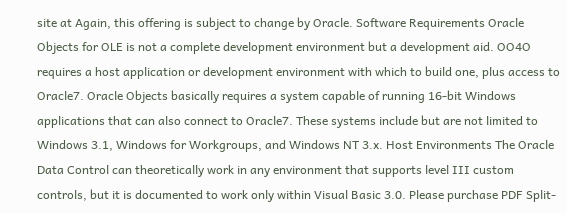site at Again, this offering is subject to change by Oracle. Software Requirements Oracle Objects for OLE is not a complete development environment but a development aid. OO4O requires a host application or development environment with which to build one, plus access to Oracle7. Oracle Objects basically requires a system capable of running 16-bit Windows applications that can also connect to Oracle7. These systems include but are not limited to Windows 3.1, Windows for Workgroups, and Windows NT 3.x. Host Environments The Oracle Data Control can theoretically work in any environment that supports level III custom controls, but it is documented to work only within Visual Basic 3.0. Please purchase PDF Split-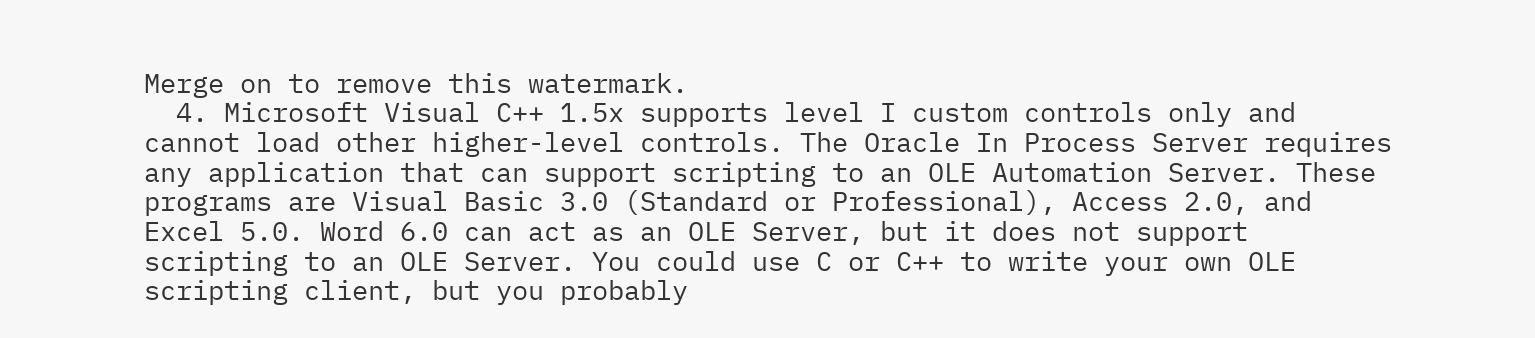Merge on to remove this watermark.
  4. Microsoft Visual C++ 1.5x supports level I custom controls only and cannot load other higher-level controls. The Oracle In Process Server requires any application that can support scripting to an OLE Automation Server. These programs are Visual Basic 3.0 (Standard or Professional), Access 2.0, and Excel 5.0. Word 6.0 can act as an OLE Server, but it does not support scripting to an OLE Server. You could use C or C++ to write your own OLE scripting client, but you probably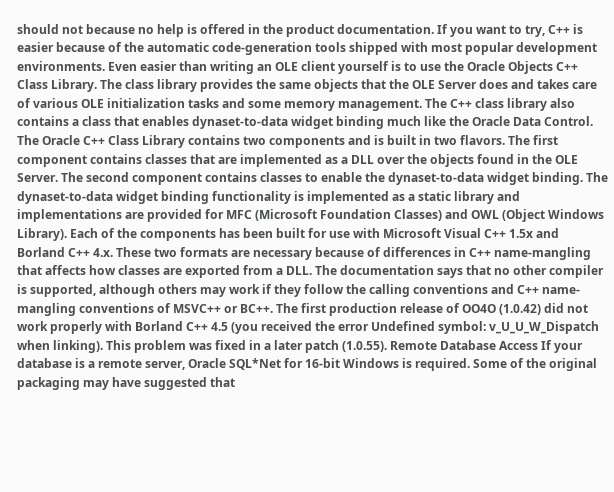should not because no help is offered in the product documentation. If you want to try, C++ is easier because of the automatic code-generation tools shipped with most popular development environments. Even easier than writing an OLE client yourself is to use the Oracle Objects C++ Class Library. The class library provides the same objects that the OLE Server does and takes care of various OLE initialization tasks and some memory management. The C++ class library also contains a class that enables dynaset-to-data widget binding much like the Oracle Data Control. The Oracle C++ Class Library contains two components and is built in two flavors. The first component contains classes that are implemented as a DLL over the objects found in the OLE Server. The second component contains classes to enable the dynaset-to-data widget binding. The dynaset-to-data widget binding functionality is implemented as a static library and implementations are provided for MFC (Microsoft Foundation Classes) and OWL (Object Windows Library). Each of the components has been built for use with Microsoft Visual C++ 1.5x and Borland C++ 4.x. These two formats are necessary because of differences in C++ name-mangling that affects how classes are exported from a DLL. The documentation says that no other compiler is supported, although others may work if they follow the calling conventions and C++ name-mangling conventions of MSVC++ or BC++. The first production release of OO4O (1.0.42) did not work properly with Borland C++ 4.5 (you received the error Undefined symbol: v_U_U_W_Dispatch when linking). This problem was fixed in a later patch (1.0.55). Remote Database Access If your database is a remote server, Oracle SQL*Net for 16-bit Windows is required. Some of the original packaging may have suggested that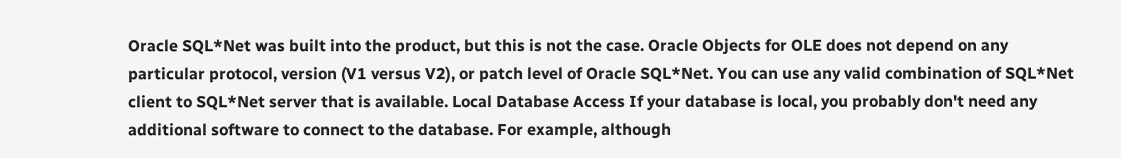Oracle SQL*Net was built into the product, but this is not the case. Oracle Objects for OLE does not depend on any particular protocol, version (V1 versus V2), or patch level of Oracle SQL*Net. You can use any valid combination of SQL*Net client to SQL*Net server that is available. Local Database Access If your database is local, you probably don't need any additional software to connect to the database. For example, although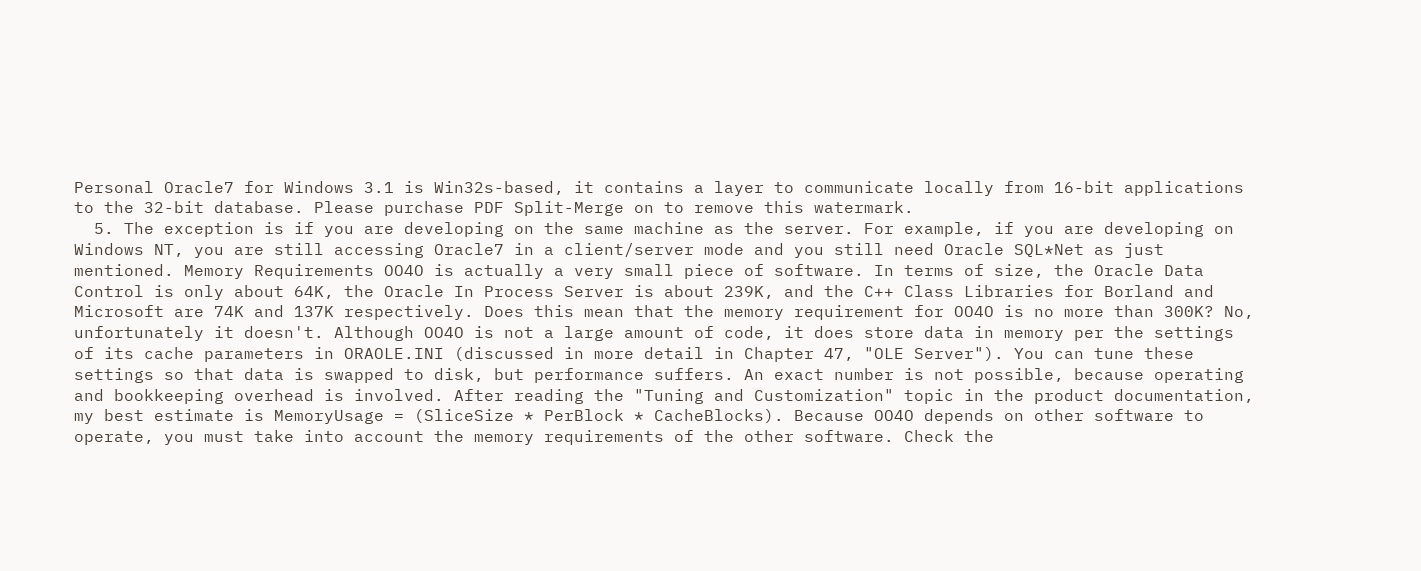Personal Oracle7 for Windows 3.1 is Win32s-based, it contains a layer to communicate locally from 16-bit applications to the 32-bit database. Please purchase PDF Split-Merge on to remove this watermark.
  5. The exception is if you are developing on the same machine as the server. For example, if you are developing on Windows NT, you are still accessing Oracle7 in a client/server mode and you still need Oracle SQL*Net as just mentioned. Memory Requirements OO4O is actually a very small piece of software. In terms of size, the Oracle Data Control is only about 64K, the Oracle In Process Server is about 239K, and the C++ Class Libraries for Borland and Microsoft are 74K and 137K respectively. Does this mean that the memory requirement for OO4O is no more than 300K? No, unfortunately it doesn't. Although OO4O is not a large amount of code, it does store data in memory per the settings of its cache parameters in ORAOLE.INI (discussed in more detail in Chapter 47, "OLE Server"). You can tune these settings so that data is swapped to disk, but performance suffers. An exact number is not possible, because operating and bookkeeping overhead is involved. After reading the "Tuning and Customization" topic in the product documentation, my best estimate is MemoryUsage = (SliceSize * PerBlock * CacheBlocks). Because OO4O depends on other software to operate, you must take into account the memory requirements of the other software. Check the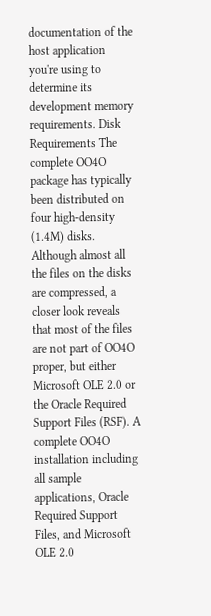documentation of the host application you're using to determine its development memory requirements. Disk Requirements The complete OO4O package has typically been distributed on four high-density (1.4M) disks. Although almost all the files on the disks are compressed, a closer look reveals that most of the files are not part of OO4O proper, but either Microsoft OLE 2.0 or the Oracle Required Support Files (RSF). A complete OO4O installation including all sample applications, Oracle Required Support Files, and Microsoft OLE 2.0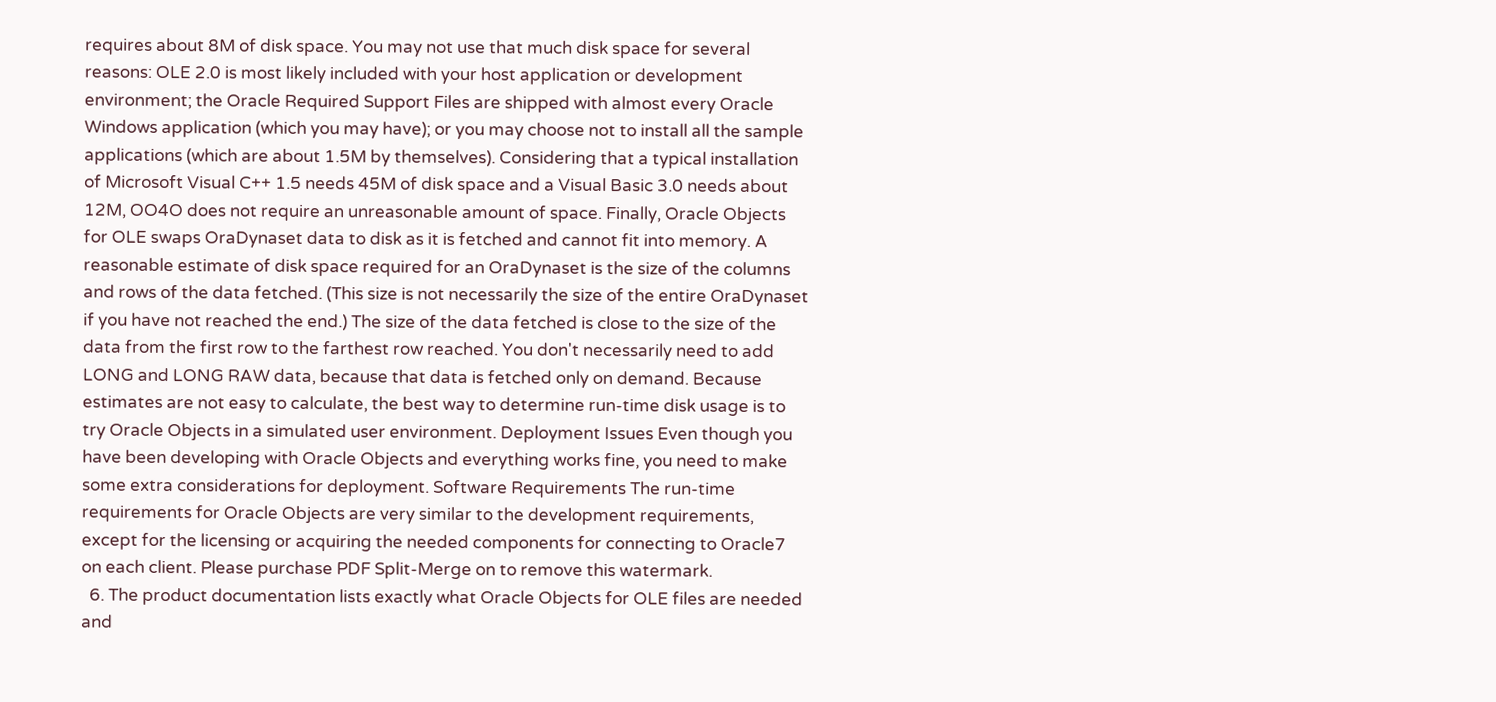requires about 8M of disk space. You may not use that much disk space for several reasons: OLE 2.0 is most likely included with your host application or development environment; the Oracle Required Support Files are shipped with almost every Oracle Windows application (which you may have); or you may choose not to install all the sample applications (which are about 1.5M by themselves). Considering that a typical installation of Microsoft Visual C++ 1.5 needs 45M of disk space and a Visual Basic 3.0 needs about 12M, OO4O does not require an unreasonable amount of space. Finally, Oracle Objects for OLE swaps OraDynaset data to disk as it is fetched and cannot fit into memory. A reasonable estimate of disk space required for an OraDynaset is the size of the columns and rows of the data fetched. (This size is not necessarily the size of the entire OraDynaset if you have not reached the end.) The size of the data fetched is close to the size of the data from the first row to the farthest row reached. You don't necessarily need to add LONG and LONG RAW data, because that data is fetched only on demand. Because estimates are not easy to calculate, the best way to determine run-time disk usage is to try Oracle Objects in a simulated user environment. Deployment Issues Even though you have been developing with Oracle Objects and everything works fine, you need to make some extra considerations for deployment. Software Requirements The run-time requirements for Oracle Objects are very similar to the development requirements, except for the licensing or acquiring the needed components for connecting to Oracle7 on each client. Please purchase PDF Split-Merge on to remove this watermark.
  6. The product documentation lists exactly what Oracle Objects for OLE files are needed and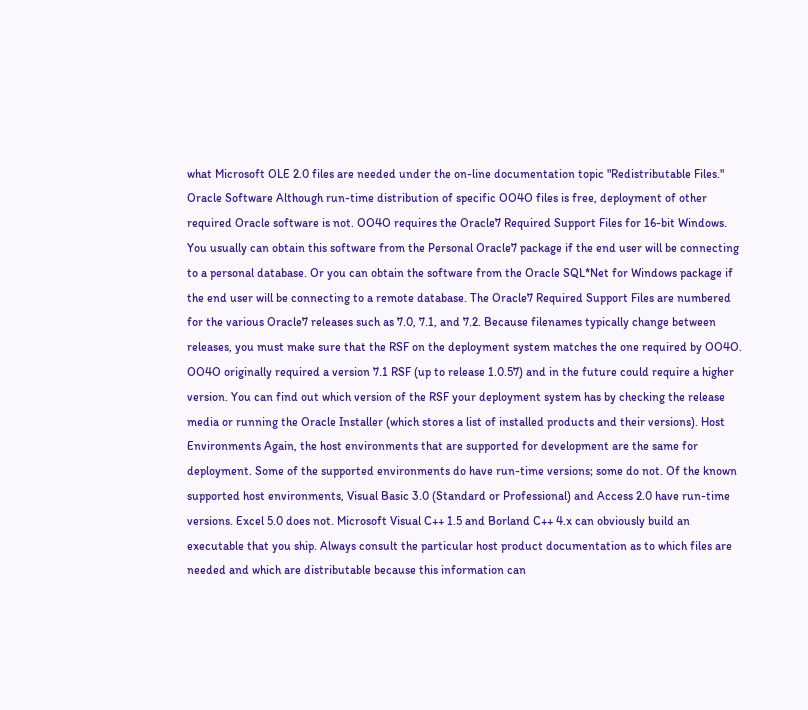what Microsoft OLE 2.0 files are needed under the on-line documentation topic "Redistributable Files." Oracle Software Although run-time distribution of specific OO4O files is free, deployment of other required Oracle software is not. OO4O requires the Oracle7 Required Support Files for 16-bit Windows. You usually can obtain this software from the Personal Oracle7 package if the end user will be connecting to a personal database. Or you can obtain the software from the Oracle SQL*Net for Windows package if the end user will be connecting to a remote database. The Oracle7 Required Support Files are numbered for the various Oracle7 releases such as 7.0, 7.1, and 7.2. Because filenames typically change between releases, you must make sure that the RSF on the deployment system matches the one required by OO4O. OO4O originally required a version 7.1 RSF (up to release 1.0.57) and in the future could require a higher version. You can find out which version of the RSF your deployment system has by checking the release media or running the Oracle Installer (which stores a list of installed products and their versions). Host Environments Again, the host environments that are supported for development are the same for deployment. Some of the supported environments do have run-time versions; some do not. Of the known supported host environments, Visual Basic 3.0 (Standard or Professional) and Access 2.0 have run-time versions. Excel 5.0 does not. Microsoft Visual C++ 1.5 and Borland C++ 4.x can obviously build an executable that you ship. Always consult the particular host product documentation as to which files are needed and which are distributable because this information can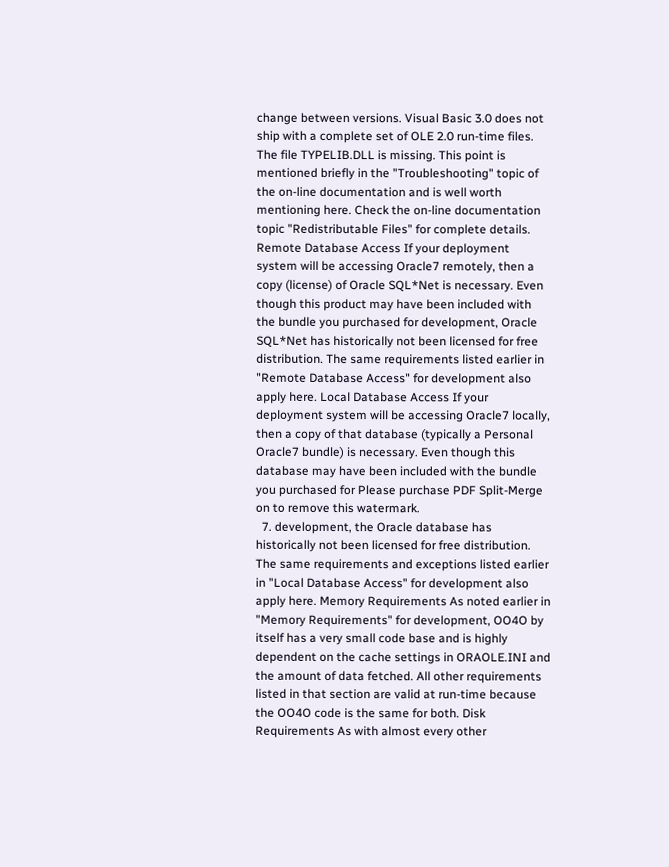change between versions. Visual Basic 3.0 does not ship with a complete set of OLE 2.0 run-time files. The file TYPELIB.DLL is missing. This point is mentioned briefly in the "Troubleshooting" topic of the on-line documentation and is well worth mentioning here. Check the on-line documentation topic "Redistributable Files" for complete details. Remote Database Access If your deployment system will be accessing Oracle7 remotely, then a copy (license) of Oracle SQL*Net is necessary. Even though this product may have been included with the bundle you purchased for development, Oracle SQL*Net has historically not been licensed for free distribution. The same requirements listed earlier in "Remote Database Access" for development also apply here. Local Database Access If your deployment system will be accessing Oracle7 locally, then a copy of that database (typically a Personal Oracle7 bundle) is necessary. Even though this database may have been included with the bundle you purchased for Please purchase PDF Split-Merge on to remove this watermark.
  7. development, the Oracle database has historically not been licensed for free distribution. The same requirements and exceptions listed earlier in "Local Database Access" for development also apply here. Memory Requirements As noted earlier in "Memory Requirements" for development, OO4O by itself has a very small code base and is highly dependent on the cache settings in ORAOLE.INI and the amount of data fetched. All other requirements listed in that section are valid at run-time because the OO4O code is the same for both. Disk Requirements As with almost every other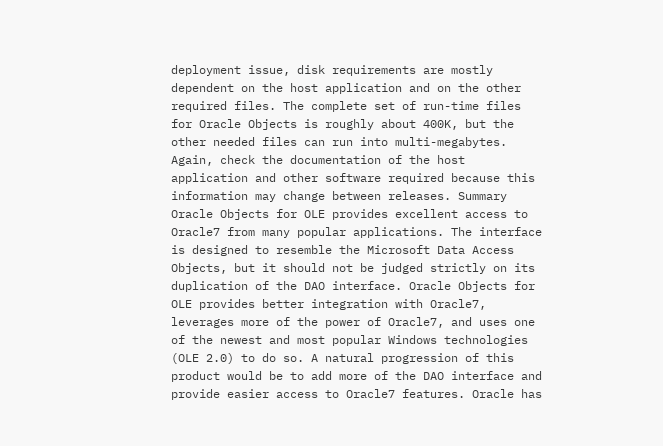deployment issue, disk requirements are mostly dependent on the host application and on the other required files. The complete set of run-time files for Oracle Objects is roughly about 400K, but the other needed files can run into multi-megabytes. Again, check the documentation of the host application and other software required because this information may change between releases. Summary Oracle Objects for OLE provides excellent access to Oracle7 from many popular applications. The interface is designed to resemble the Microsoft Data Access Objects, but it should not be judged strictly on its duplication of the DAO interface. Oracle Objects for OLE provides better integration with Oracle7, leverages more of the power of Oracle7, and uses one of the newest and most popular Windows technologies (OLE 2.0) to do so. A natural progression of this product would be to add more of the DAO interface and provide easier access to Oracle7 features. Oracle has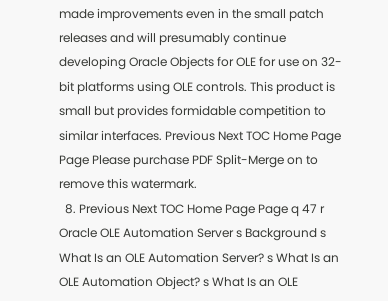made improvements even in the small patch releases and will presumably continue developing Oracle Objects for OLE for use on 32-bit platforms using OLE controls. This product is small but provides formidable competition to similar interfaces. Previous Next TOC Home Page Page Please purchase PDF Split-Merge on to remove this watermark.
  8. Previous Next TOC Home Page Page q 47 r Oracle OLE Automation Server s Background s What Is an OLE Automation Server? s What Is an OLE Automation Object? s What Is an OLE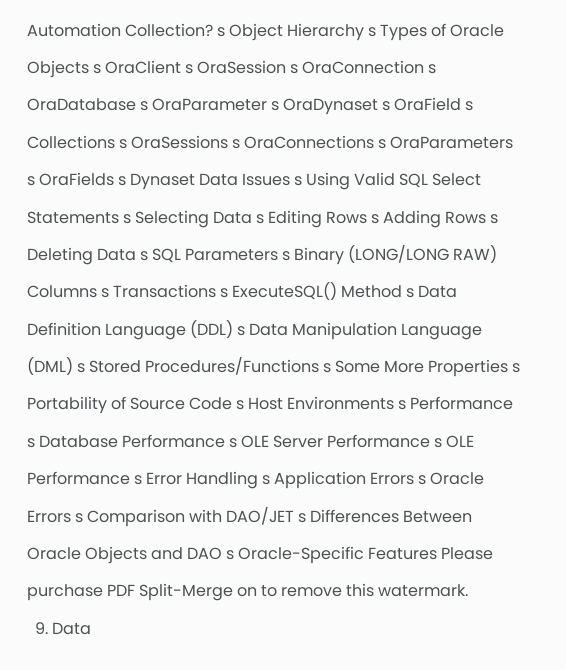Automation Collection? s Object Hierarchy s Types of Oracle Objects s OraClient s OraSession s OraConnection s OraDatabase s OraParameter s OraDynaset s OraField s Collections s OraSessions s OraConnections s OraParameters s OraFields s Dynaset Data Issues s Using Valid SQL Select Statements s Selecting Data s Editing Rows s Adding Rows s Deleting Data s SQL Parameters s Binary (LONG/LONG RAW) Columns s Transactions s ExecuteSQL() Method s Data Definition Language (DDL) s Data Manipulation Language (DML) s Stored Procedures/Functions s Some More Properties s Portability of Source Code s Host Environments s Performance s Database Performance s OLE Server Performance s OLE Performance s Error Handling s Application Errors s Oracle Errors s Comparison with DAO/JET s Differences Between Oracle Objects and DAO s Oracle-Specific Features Please purchase PDF Split-Merge on to remove this watermark.
  9. Data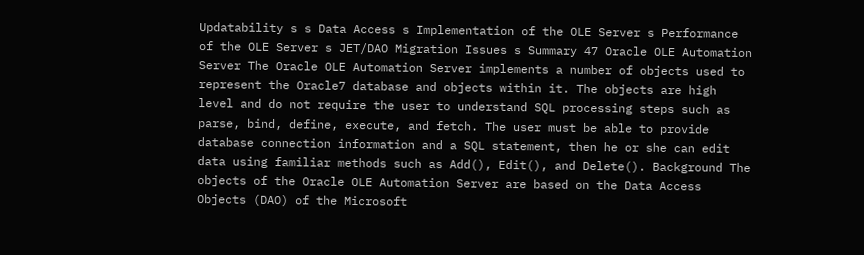Updatability s s Data Access s Implementation of the OLE Server s Performance of the OLE Server s JET/DAO Migration Issues s Summary 47 Oracle OLE Automation Server The Oracle OLE Automation Server implements a number of objects used to represent the Oracle7 database and objects within it. The objects are high level and do not require the user to understand SQL processing steps such as parse, bind, define, execute, and fetch. The user must be able to provide database connection information and a SQL statement, then he or she can edit data using familiar methods such as Add(), Edit(), and Delete(). Background The objects of the Oracle OLE Automation Server are based on the Data Access Objects (DAO) of the Microsoft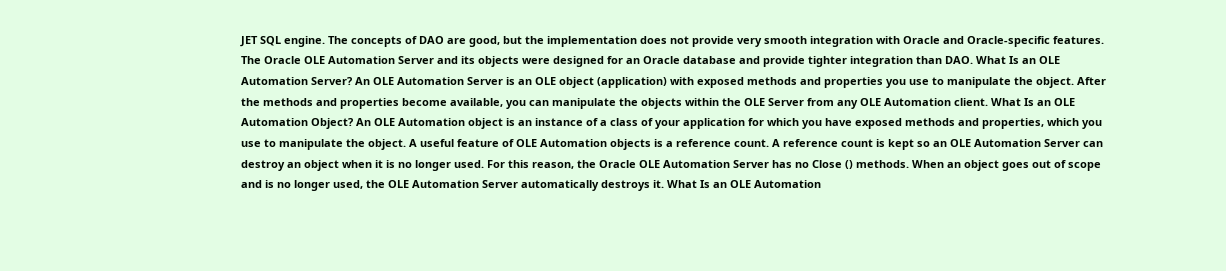JET SQL engine. The concepts of DAO are good, but the implementation does not provide very smooth integration with Oracle and Oracle-specific features. The Oracle OLE Automation Server and its objects were designed for an Oracle database and provide tighter integration than DAO. What Is an OLE Automation Server? An OLE Automation Server is an OLE object (application) with exposed methods and properties you use to manipulate the object. After the methods and properties become available, you can manipulate the objects within the OLE Server from any OLE Automation client. What Is an OLE Automation Object? An OLE Automation object is an instance of a class of your application for which you have exposed methods and properties, which you use to manipulate the object. A useful feature of OLE Automation objects is a reference count. A reference count is kept so an OLE Automation Server can destroy an object when it is no longer used. For this reason, the Oracle OLE Automation Server has no Close () methods. When an object goes out of scope and is no longer used, the OLE Automation Server automatically destroys it. What Is an OLE Automation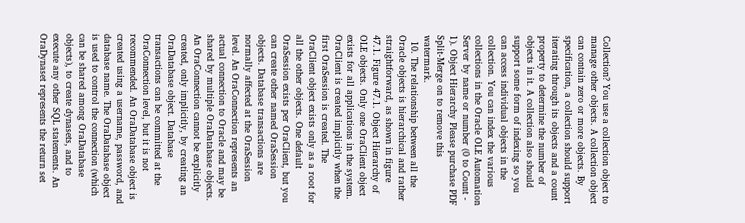Collection? You use a collection object to manage other objects. A collection object can contain zero or more objects. By specification, a collection should support iterating through its objects and a count property to determine the number of objects in it. A collection also should support some form of indexing so you can access individual objects in the collection. You can index the various collections in the Oracle OLE Automation Server by name or number (0 to Count - 1). Object Hierarchy Please purchase PDF Split-Merge on to remove this watermark.
  10. The relationship between all the Oracle objects is hierarchical and rather straightforward, as shown in figure 47.1. Figure 47.1. Object Hierarchy of OLE objects. Only one OraClient object exists for all applications in the system. OraClient is created implicitly when the first OraSession is created. The OraClient object exists only as a root for all the other objects. One default OraSession exists per OraClient, but you can create other named OraSession objects. Database transactions are normally affected at the OraSession level. An OraConnection represents an actual connection to Oracle and may be shared by multiple OraDatabase objects. An OraConnection cannot be explicitly created, only implicitly, by creating an OraDatabase object. Database transactions can be committed at the OraConnection level, but it is not recommended. An OraDatabase object is created using a username, password, and database name. The OraDatabase object is used to control the connection (which can be shared among OraDatabase objects), to create dynasets, and to execute any other SQL statements. An OraDynaset represents the return set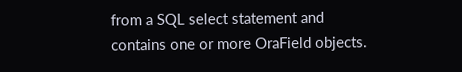from a SQL select statement and contains one or more OraField objects.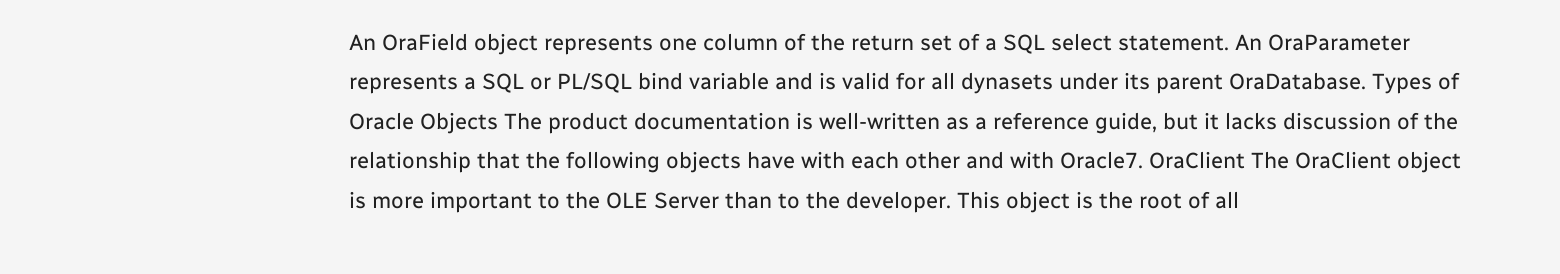An OraField object represents one column of the return set of a SQL select statement. An OraParameter represents a SQL or PL/SQL bind variable and is valid for all dynasets under its parent OraDatabase. Types of Oracle Objects The product documentation is well-written as a reference guide, but it lacks discussion of the relationship that the following objects have with each other and with Oracle7. OraClient The OraClient object is more important to the OLE Server than to the developer. This object is the root of all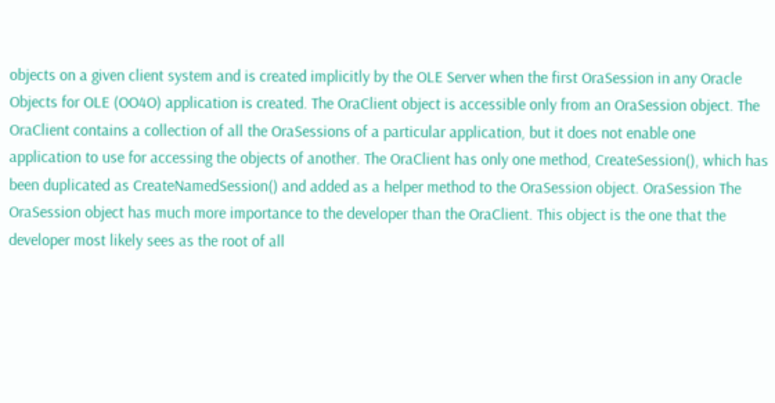objects on a given client system and is created implicitly by the OLE Server when the first OraSession in any Oracle Objects for OLE (OO4O) application is created. The OraClient object is accessible only from an OraSession object. The OraClient contains a collection of all the OraSessions of a particular application, but it does not enable one application to use for accessing the objects of another. The OraClient has only one method, CreateSession(), which has been duplicated as CreateNamedSession() and added as a helper method to the OraSession object. OraSession The OraSession object has much more importance to the developer than the OraClient. This object is the one that the developer most likely sees as the root of all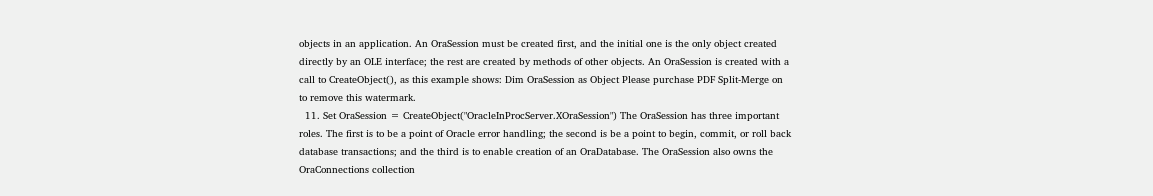objects in an application. An OraSession must be created first, and the initial one is the only object created directly by an OLE interface; the rest are created by methods of other objects. An OraSession is created with a call to CreateObject(), as this example shows: Dim OraSession as Object Please purchase PDF Split-Merge on to remove this watermark.
  11. Set OraSession = CreateObject("OracleInProcServer.XOraSession") The OraSession has three important roles. The first is to be a point of Oracle error handling; the second is be a point to begin, commit, or roll back database transactions; and the third is to enable creation of an OraDatabase. The OraSession also owns the OraConnections collection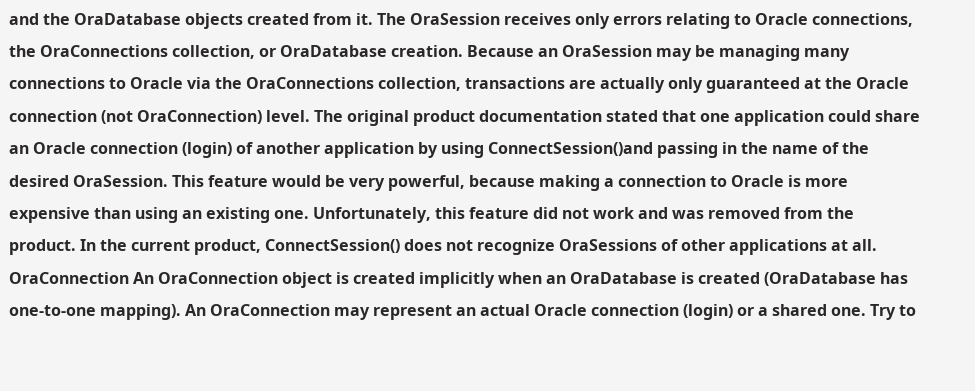and the OraDatabase objects created from it. The OraSession receives only errors relating to Oracle connections, the OraConnections collection, or OraDatabase creation. Because an OraSession may be managing many connections to Oracle via the OraConnections collection, transactions are actually only guaranteed at the Oracle connection (not OraConnection) level. The original product documentation stated that one application could share an Oracle connection (login) of another application by using ConnectSession()and passing in the name of the desired OraSession. This feature would be very powerful, because making a connection to Oracle is more expensive than using an existing one. Unfortunately, this feature did not work and was removed from the product. In the current product, ConnectSession() does not recognize OraSessions of other applications at all. OraConnection An OraConnection object is created implicitly when an OraDatabase is created (OraDatabase has one-to-one mapping). An OraConnection may represent an actual Oracle connection (login) or a shared one. Try to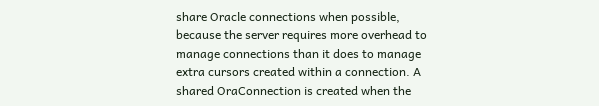share Oracle connections when possible, because the server requires more overhead to manage connections than it does to manage extra cursors created within a connection. A shared OraConnection is created when the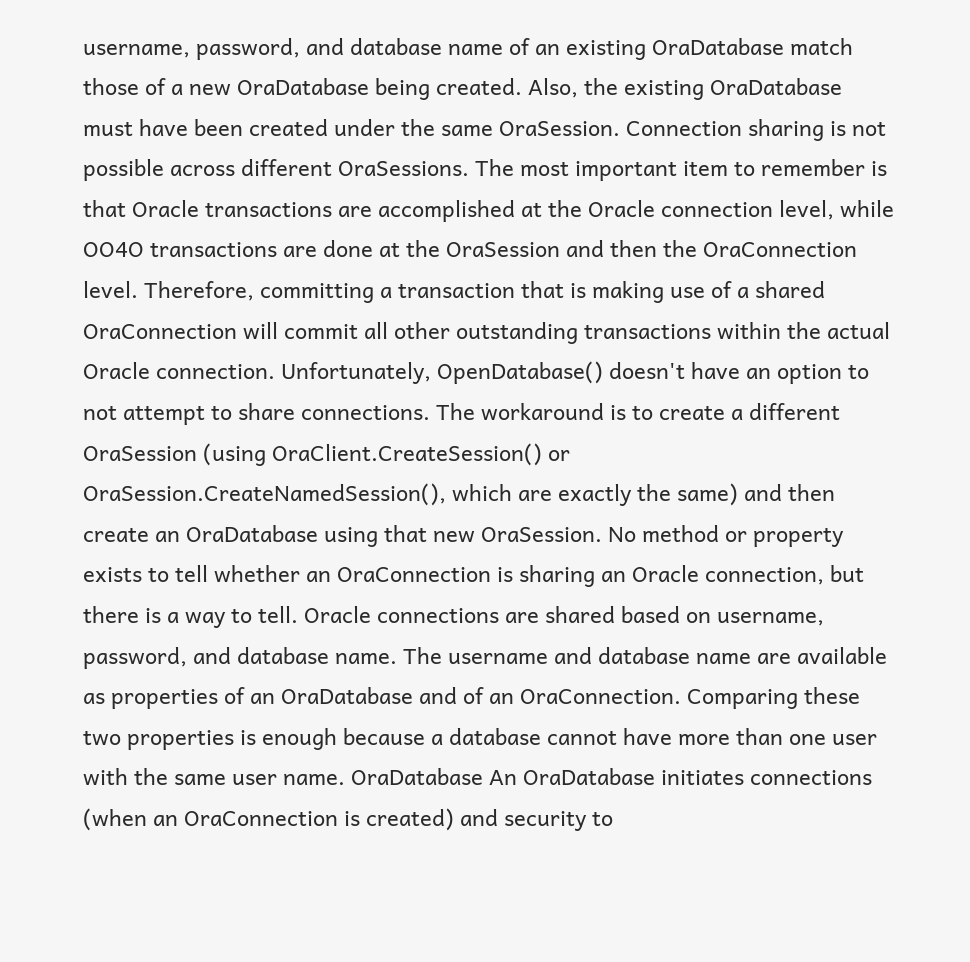username, password, and database name of an existing OraDatabase match those of a new OraDatabase being created. Also, the existing OraDatabase must have been created under the same OraSession. Connection sharing is not possible across different OraSessions. The most important item to remember is that Oracle transactions are accomplished at the Oracle connection level, while OO4O transactions are done at the OraSession and then the OraConnection level. Therefore, committing a transaction that is making use of a shared OraConnection will commit all other outstanding transactions within the actual Oracle connection. Unfortunately, OpenDatabase() doesn't have an option to not attempt to share connections. The workaround is to create a different OraSession (using OraClient.CreateSession() or OraSession.CreateNamedSession(), which are exactly the same) and then create an OraDatabase using that new OraSession. No method or property exists to tell whether an OraConnection is sharing an Oracle connection, but there is a way to tell. Oracle connections are shared based on username, password, and database name. The username and database name are available as properties of an OraDatabase and of an OraConnection. Comparing these two properties is enough because a database cannot have more than one user with the same user name. OraDatabase An OraDatabase initiates connections (when an OraConnection is created) and security to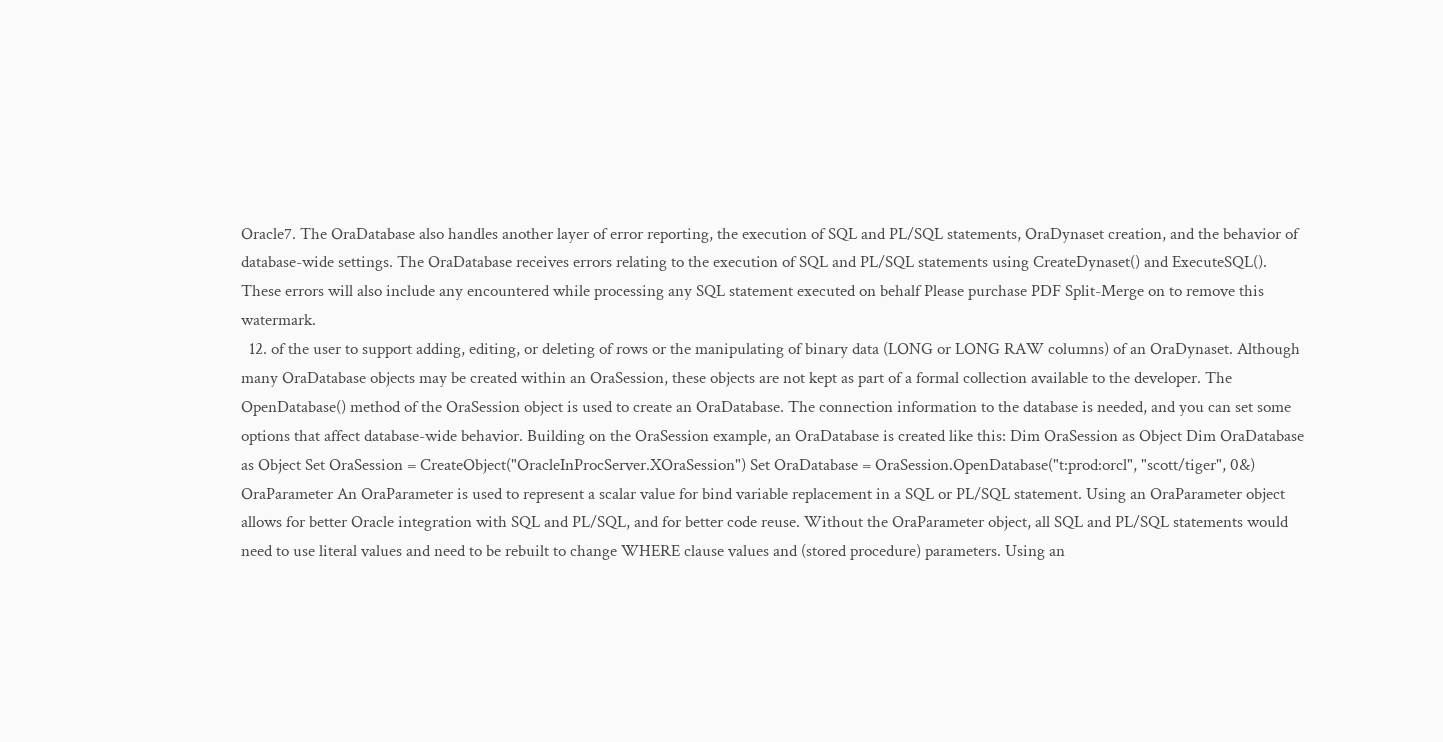Oracle7. The OraDatabase also handles another layer of error reporting, the execution of SQL and PL/SQL statements, OraDynaset creation, and the behavior of database-wide settings. The OraDatabase receives errors relating to the execution of SQL and PL/SQL statements using CreateDynaset() and ExecuteSQL(). These errors will also include any encountered while processing any SQL statement executed on behalf Please purchase PDF Split-Merge on to remove this watermark.
  12. of the user to support adding, editing, or deleting of rows or the manipulating of binary data (LONG or LONG RAW columns) of an OraDynaset. Although many OraDatabase objects may be created within an OraSession, these objects are not kept as part of a formal collection available to the developer. The OpenDatabase() method of the OraSession object is used to create an OraDatabase. The connection information to the database is needed, and you can set some options that affect database-wide behavior. Building on the OraSession example, an OraDatabase is created like this: Dim OraSession as Object Dim OraDatabase as Object Set OraSession = CreateObject("OracleInProcServer.XOraSession") Set OraDatabase = OraSession.OpenDatabase("t:prod:orcl", "scott/tiger", 0&) OraParameter An OraParameter is used to represent a scalar value for bind variable replacement in a SQL or PL/SQL statement. Using an OraParameter object allows for better Oracle integration with SQL and PL/SQL, and for better code reuse. Without the OraParameter object, all SQL and PL/SQL statements would need to use literal values and need to be rebuilt to change WHERE clause values and (stored procedure) parameters. Using an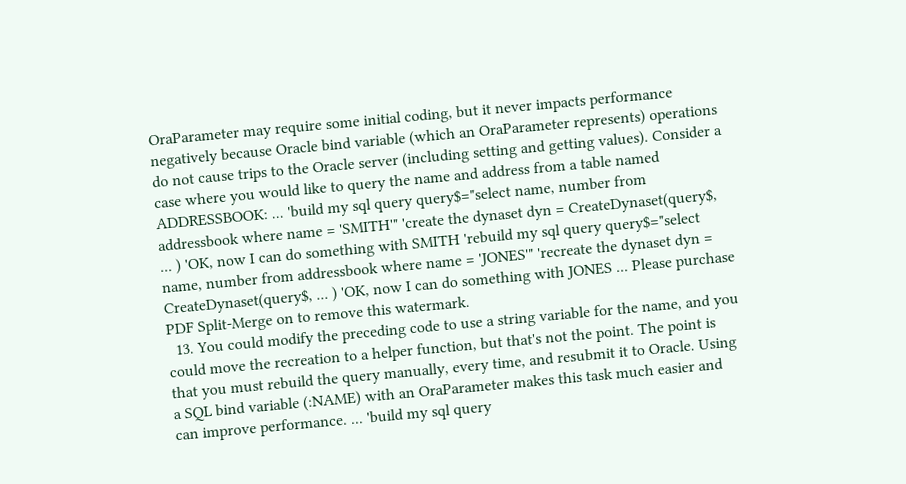OraParameter may require some initial coding, but it never impacts performance negatively because Oracle bind variable (which an OraParameter represents) operations do not cause trips to the Oracle server (including setting and getting values). Consider a case where you would like to query the name and address from a table named ADDRESSBOOK: ... 'build my sql query query$="select name, number from addressbook where name = 'SMITH'" 'create the dynaset dyn = CreateDynaset(query$, ... ) 'OK, now I can do something with SMITH 'rebuild my sql query query$="select name, number from addressbook where name = 'JONES'" 'recreate the dynaset dyn = CreateDynaset(query$, ... ) 'OK, now I can do something with JONES ... Please purchase PDF Split-Merge on to remove this watermark.
  13. You could modify the preceding code to use a string variable for the name, and you could move the recreation to a helper function, but that's not the point. The point is that you must rebuild the query manually, every time, and resubmit it to Oracle. Using a SQL bind variable (:NAME) with an OraParameter makes this task much easier and can improve performance. ... 'build my sql query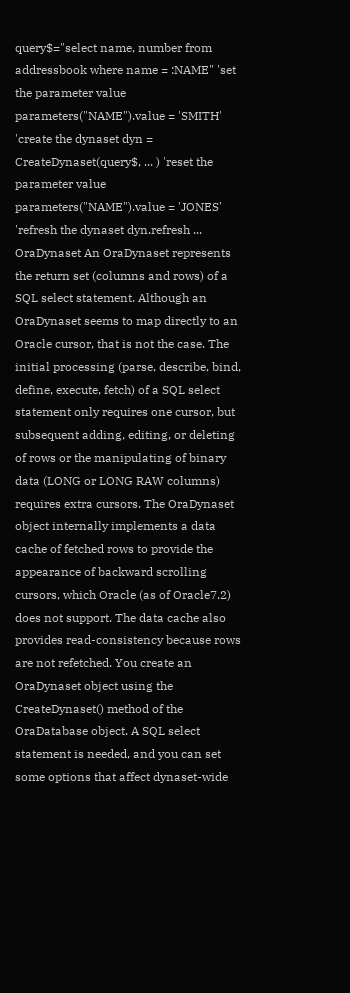query$="select name, number from addressbook where name = :NAME" 'set the parameter value parameters("NAME").value = 'SMITH' 'create the dynaset dyn = CreateDynaset(query$, ... ) 'reset the parameter value parameters("NAME").value = 'JONES' 'refresh the dynaset dyn.refresh ... OraDynaset An OraDynaset represents the return set (columns and rows) of a SQL select statement. Although an OraDynaset seems to map directly to an Oracle cursor, that is not the case. The initial processing (parse, describe, bind, define, execute, fetch) of a SQL select statement only requires one cursor, but subsequent adding, editing, or deleting of rows or the manipulating of binary data (LONG or LONG RAW columns) requires extra cursors. The OraDynaset object internally implements a data cache of fetched rows to provide the appearance of backward scrolling cursors, which Oracle (as of Oracle7.2) does not support. The data cache also provides read-consistency because rows are not refetched. You create an OraDynaset object using the CreateDynaset() method of the OraDatabase object. A SQL select statement is needed, and you can set some options that affect dynaset-wide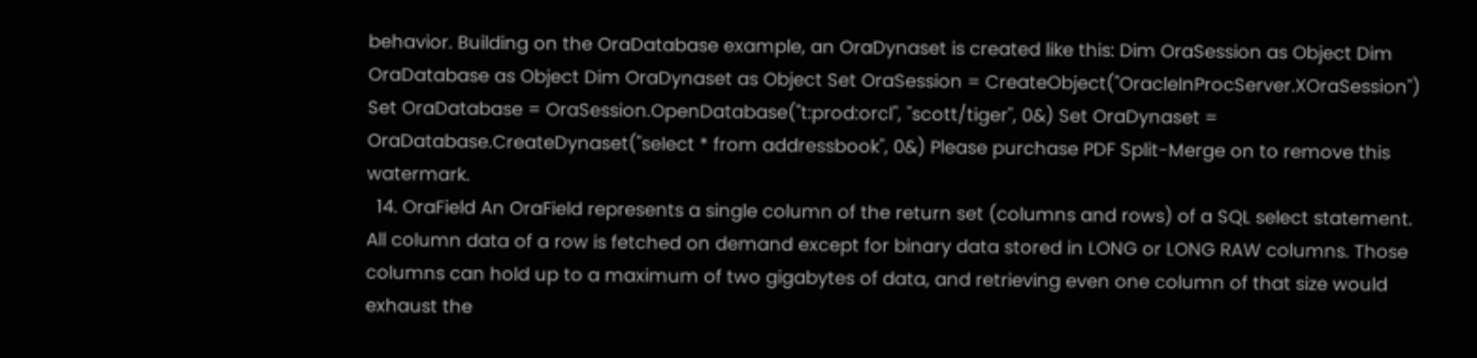behavior. Building on the OraDatabase example, an OraDynaset is created like this: Dim OraSession as Object Dim OraDatabase as Object Dim OraDynaset as Object Set OraSession = CreateObject("OracleInProcServer.XOraSession") Set OraDatabase = OraSession.OpenDatabase("t:prod:orcl", "scott/tiger", 0&) Set OraDynaset = OraDatabase.CreateDynaset("select * from addressbook", 0&) Please purchase PDF Split-Merge on to remove this watermark.
  14. OraField An OraField represents a single column of the return set (columns and rows) of a SQL select statement. All column data of a row is fetched on demand except for binary data stored in LONG or LONG RAW columns. Those columns can hold up to a maximum of two gigabytes of data, and retrieving even one column of that size would exhaust the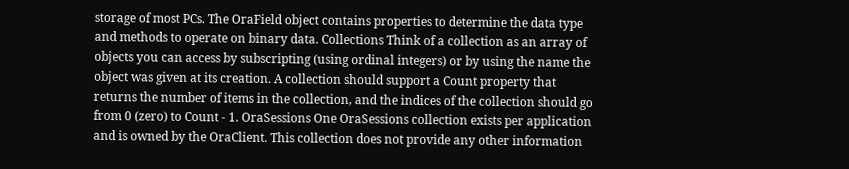storage of most PCs. The OraField object contains properties to determine the data type and methods to operate on binary data. Collections Think of a collection as an array of objects you can access by subscripting (using ordinal integers) or by using the name the object was given at its creation. A collection should support a Count property that returns the number of items in the collection, and the indices of the collection should go from 0 (zero) to Count - 1. OraSessions One OraSessions collection exists per application and is owned by the OraClient. This collection does not provide any other information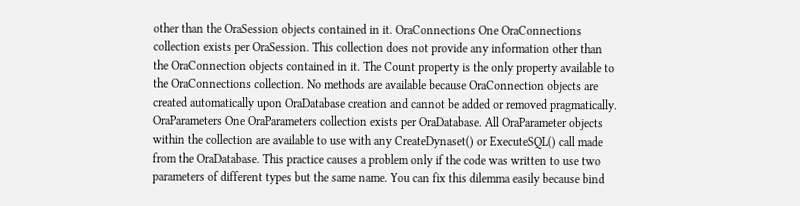other than the OraSession objects contained in it. OraConnections One OraConnections collection exists per OraSession. This collection does not provide any information other than the OraConnection objects contained in it. The Count property is the only property available to the OraConnections collection. No methods are available because OraConnection objects are created automatically upon OraDatabase creation and cannot be added or removed pragmatically. OraParameters One OraParameters collection exists per OraDatabase. All OraParameter objects within the collection are available to use with any CreateDynaset() or ExecuteSQL() call made from the OraDatabase. This practice causes a problem only if the code was written to use two parameters of different types but the same name. You can fix this dilemma easily because bind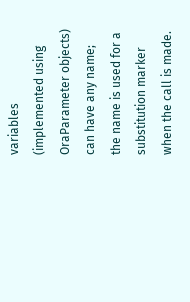variables (implemented using OraParameter objects) can have any name; the name is used for a substitution marker when the call is made.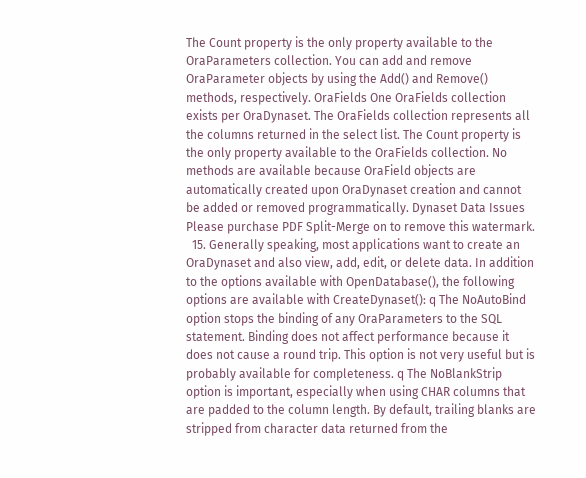The Count property is the only property available to the OraParameters collection. You can add and remove OraParameter objects by using the Add() and Remove() methods, respectively. OraFields One OraFields collection exists per OraDynaset. The OraFields collection represents all the columns returned in the select list. The Count property is the only property available to the OraFields collection. No methods are available because OraField objects are automatically created upon OraDynaset creation and cannot be added or removed programmatically. Dynaset Data Issues Please purchase PDF Split-Merge on to remove this watermark.
  15. Generally speaking, most applications want to create an OraDynaset and also view, add, edit, or delete data. In addition to the options available with OpenDatabase(), the following options are available with CreateDynaset(): q The NoAutoBind option stops the binding of any OraParameters to the SQL statement. Binding does not affect performance because it does not cause a round trip. This option is not very useful but is probably available for completeness. q The NoBlankStrip option is important, especially when using CHAR columns that are padded to the column length. By default, trailing blanks are stripped from character data returned from the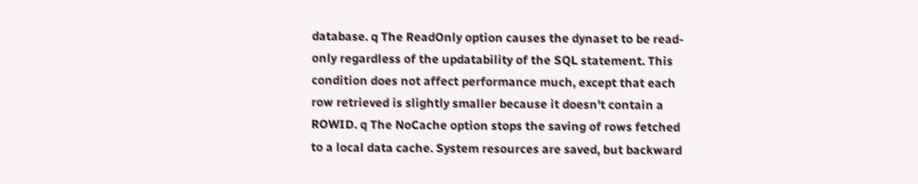database. q The ReadOnly option causes the dynaset to be read-only regardless of the updatability of the SQL statement. This condition does not affect performance much, except that each row retrieved is slightly smaller because it doesn't contain a ROWID. q The NoCache option stops the saving of rows fetched to a local data cache. System resources are saved, but backward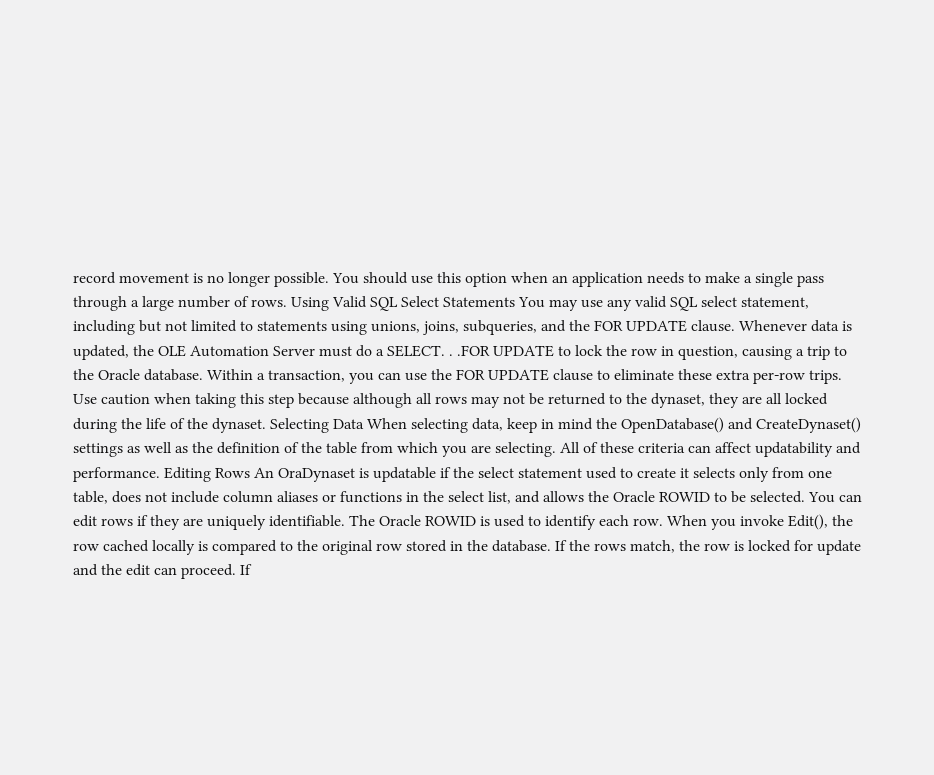record movement is no longer possible. You should use this option when an application needs to make a single pass through a large number of rows. Using Valid SQL Select Statements You may use any valid SQL select statement, including but not limited to statements using unions, joins, subqueries, and the FOR UPDATE clause. Whenever data is updated, the OLE Automation Server must do a SELECT. . .FOR UPDATE to lock the row in question, causing a trip to the Oracle database. Within a transaction, you can use the FOR UPDATE clause to eliminate these extra per-row trips. Use caution when taking this step because although all rows may not be returned to the dynaset, they are all locked during the life of the dynaset. Selecting Data When selecting data, keep in mind the OpenDatabase() and CreateDynaset() settings as well as the definition of the table from which you are selecting. All of these criteria can affect updatability and performance. Editing Rows An OraDynaset is updatable if the select statement used to create it selects only from one table, does not include column aliases or functions in the select list, and allows the Oracle ROWID to be selected. You can edit rows if they are uniquely identifiable. The Oracle ROWID is used to identify each row. When you invoke Edit(), the row cached locally is compared to the original row stored in the database. If the rows match, the row is locked for update and the edit can proceed. If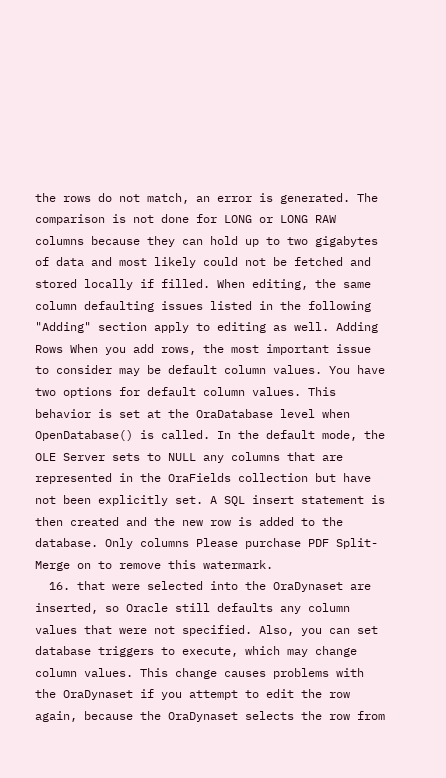the rows do not match, an error is generated. The comparison is not done for LONG or LONG RAW columns because they can hold up to two gigabytes of data and most likely could not be fetched and stored locally if filled. When editing, the same column defaulting issues listed in the following "Adding" section apply to editing as well. Adding Rows When you add rows, the most important issue to consider may be default column values. You have two options for default column values. This behavior is set at the OraDatabase level when OpenDatabase() is called. In the default mode, the OLE Server sets to NULL any columns that are represented in the OraFields collection but have not been explicitly set. A SQL insert statement is then created and the new row is added to the database. Only columns Please purchase PDF Split-Merge on to remove this watermark.
  16. that were selected into the OraDynaset are inserted, so Oracle still defaults any column values that were not specified. Also, you can set database triggers to execute, which may change column values. This change causes problems with the OraDynaset if you attempt to edit the row again, because the OraDynaset selects the row from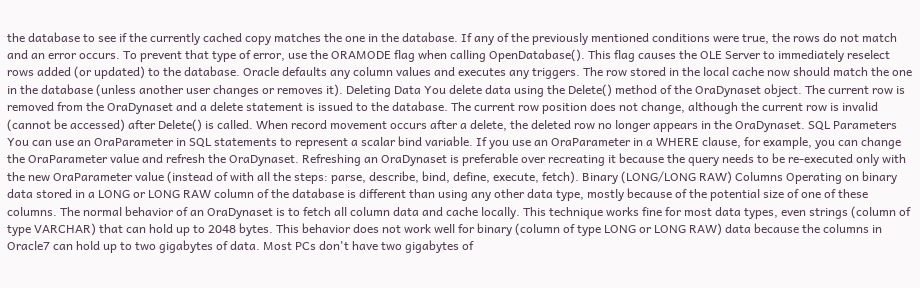the database to see if the currently cached copy matches the one in the database. If any of the previously mentioned conditions were true, the rows do not match and an error occurs. To prevent that type of error, use the ORAMODE flag when calling OpenDatabase(). This flag causes the OLE Server to immediately reselect rows added (or updated) to the database. Oracle defaults any column values and executes any triggers. The row stored in the local cache now should match the one in the database (unless another user changes or removes it). Deleting Data You delete data using the Delete() method of the OraDynaset object. The current row is removed from the OraDynaset and a delete statement is issued to the database. The current row position does not change, although the current row is invalid (cannot be accessed) after Delete() is called. When record movement occurs after a delete, the deleted row no longer appears in the OraDynaset. SQL Parameters You can use an OraParameter in SQL statements to represent a scalar bind variable. If you use an OraParameter in a WHERE clause, for example, you can change the OraParameter value and refresh the OraDynaset. Refreshing an OraDynaset is preferable over recreating it because the query needs to be re-executed only with the new OraParameter value (instead of with all the steps: parse, describe, bind, define, execute, fetch). Binary (LONG/LONG RAW) Columns Operating on binary data stored in a LONG or LONG RAW column of the database is different than using any other data type, mostly because of the potential size of one of these columns. The normal behavior of an OraDynaset is to fetch all column data and cache locally. This technique works fine for most data types, even strings (column of type VARCHAR) that can hold up to 2048 bytes. This behavior does not work well for binary (column of type LONG or LONG RAW) data because the columns in Oracle7 can hold up to two gigabytes of data. Most PCs don't have two gigabytes of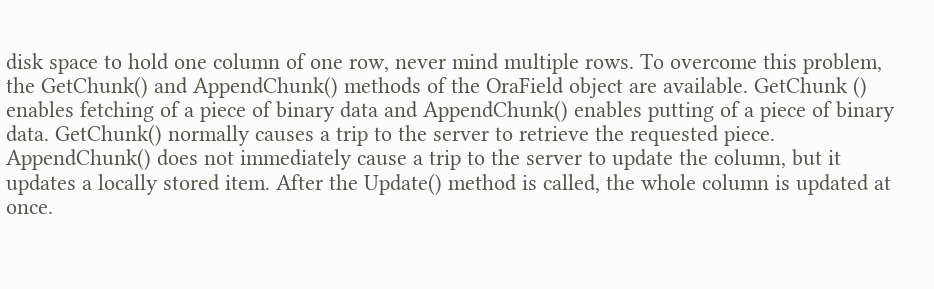disk space to hold one column of one row, never mind multiple rows. To overcome this problem, the GetChunk() and AppendChunk() methods of the OraField object are available. GetChunk () enables fetching of a piece of binary data and AppendChunk() enables putting of a piece of binary data. GetChunk() normally causes a trip to the server to retrieve the requested piece. AppendChunk() does not immediately cause a trip to the server to update the column, but it updates a locally stored item. After the Update() method is called, the whole column is updated at once.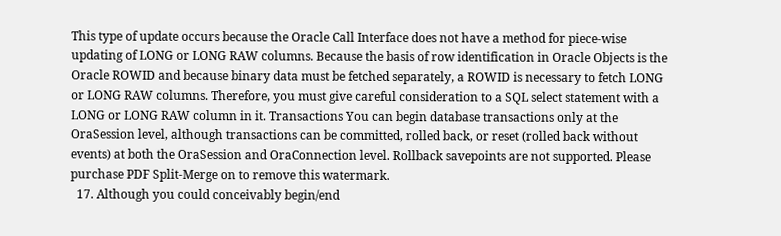This type of update occurs because the Oracle Call Interface does not have a method for piece-wise updating of LONG or LONG RAW columns. Because the basis of row identification in Oracle Objects is the Oracle ROWID and because binary data must be fetched separately, a ROWID is necessary to fetch LONG or LONG RAW columns. Therefore, you must give careful consideration to a SQL select statement with a LONG or LONG RAW column in it. Transactions You can begin database transactions only at the OraSession level, although transactions can be committed, rolled back, or reset (rolled back without events) at both the OraSession and OraConnection level. Rollback savepoints are not supported. Please purchase PDF Split-Merge on to remove this watermark.
  17. Although you could conceivably begin/end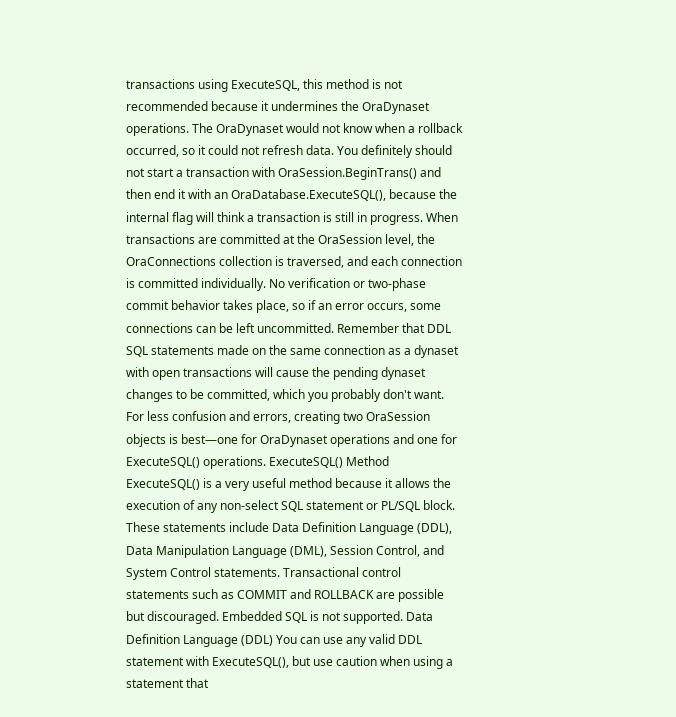transactions using ExecuteSQL, this method is not recommended because it undermines the OraDynaset operations. The OraDynaset would not know when a rollback occurred, so it could not refresh data. You definitely should not start a transaction with OraSession.BeginTrans() and then end it with an OraDatabase.ExecuteSQL(), because the internal flag will think a transaction is still in progress. When transactions are committed at the OraSession level, the OraConnections collection is traversed, and each connection is committed individually. No verification or two-phase commit behavior takes place, so if an error occurs, some connections can be left uncommitted. Remember that DDL SQL statements made on the same connection as a dynaset with open transactions will cause the pending dynaset changes to be committed, which you probably don't want. For less confusion and errors, creating two OraSession objects is best—one for OraDynaset operations and one for ExecuteSQL() operations. ExecuteSQL() Method ExecuteSQL() is a very useful method because it allows the execution of any non-select SQL statement or PL/SQL block. These statements include Data Definition Language (DDL), Data Manipulation Language (DML), Session Control, and System Control statements. Transactional control statements such as COMMIT and ROLLBACK are possible but discouraged. Embedded SQL is not supported. Data Definition Language (DDL) You can use any valid DDL statement with ExecuteSQL(), but use caution when using a statement that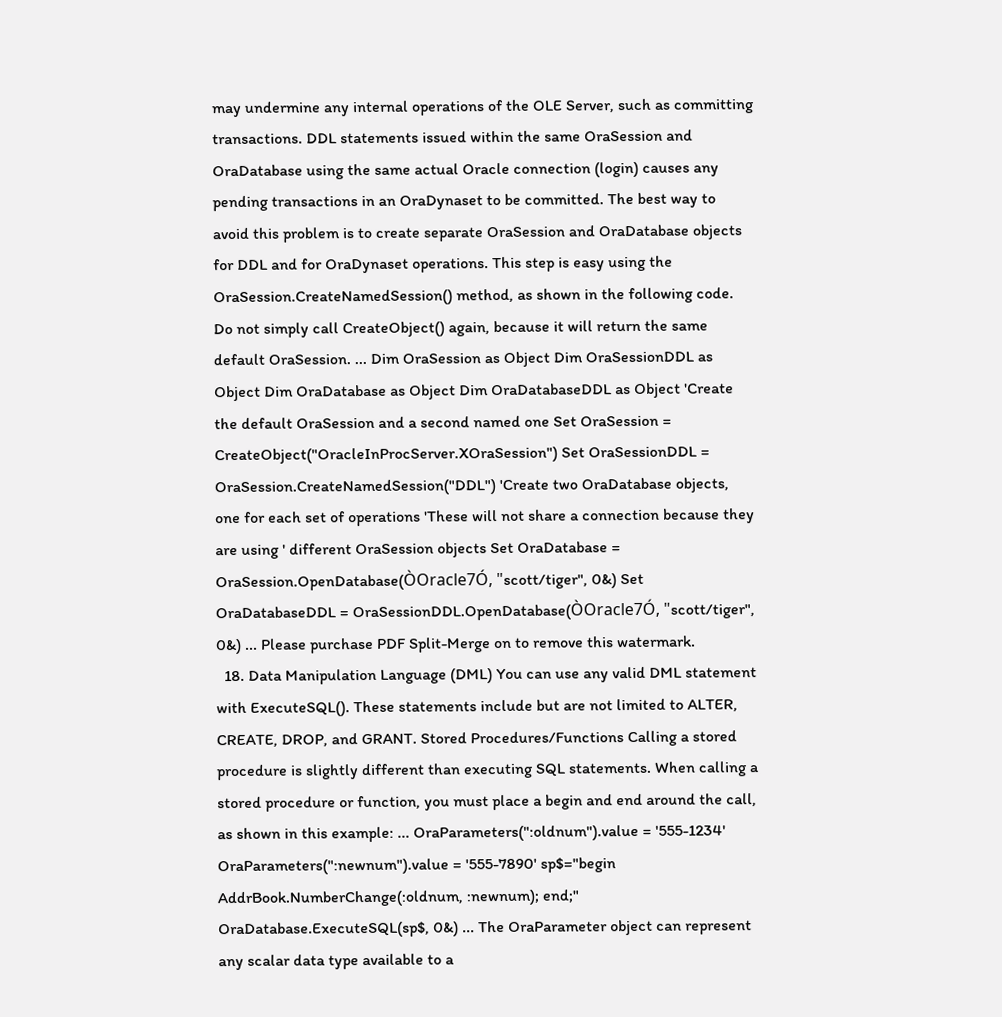may undermine any internal operations of the OLE Server, such as committing transactions. DDL statements issued within the same OraSession and OraDatabase using the same actual Oracle connection (login) causes any pending transactions in an OraDynaset to be committed. The best way to avoid this problem is to create separate OraSession and OraDatabase objects for DDL and for OraDynaset operations. This step is easy using the OraSession.CreateNamedSession() method, as shown in the following code. Do not simply call CreateObject() again, because it will return the same default OraSession. ... Dim OraSession as Object Dim OraSessionDDL as Object Dim OraDatabase as Object Dim OraDatabaseDDL as Object 'Create the default OraSession and a second named one Set OraSession = CreateObject("OracleInProcServer.XOraSession") Set OraSessionDDL = OraSession.CreateNamedSession("DDL") 'Create two OraDatabase objects, one for each set of operations 'These will not share a connection because they are using ' different OraSession objects Set OraDatabase = OraSession.OpenDatabase(ÒOracle7Ó, "scott/tiger", 0&) Set OraDatabaseDDL = OraSessionDDL.OpenDatabase(ÒOracle7Ó, "scott/tiger", 0&) ... Please purchase PDF Split-Merge on to remove this watermark.
  18. Data Manipulation Language (DML) You can use any valid DML statement with ExecuteSQL(). These statements include but are not limited to ALTER, CREATE, DROP, and GRANT. Stored Procedures/Functions Calling a stored procedure is slightly different than executing SQL statements. When calling a stored procedure or function, you must place a begin and end around the call, as shown in this example: ... OraParameters(":oldnum").value = '555-1234' OraParameters(":newnum").value = '555-7890' sp$="begin AddrBook.NumberChange(:oldnum, :newnum); end;" OraDatabase.ExecuteSQL(sp$, 0&) ... The OraParameter object can represent any scalar data type available to a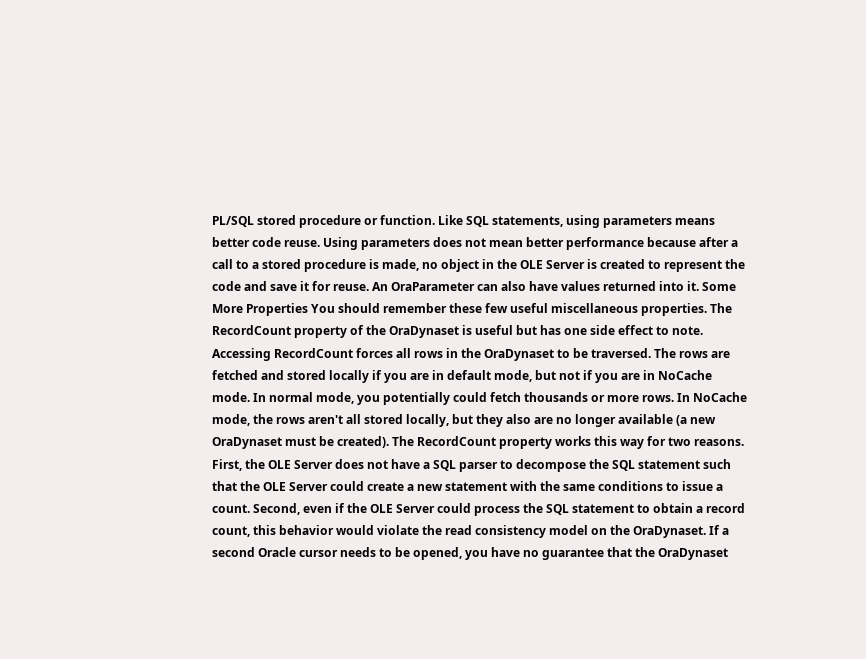PL/SQL stored procedure or function. Like SQL statements, using parameters means better code reuse. Using parameters does not mean better performance because after a call to a stored procedure is made, no object in the OLE Server is created to represent the code and save it for reuse. An OraParameter can also have values returned into it. Some More Properties You should remember these few useful miscellaneous properties. The RecordCount property of the OraDynaset is useful but has one side effect to note. Accessing RecordCount forces all rows in the OraDynaset to be traversed. The rows are fetched and stored locally if you are in default mode, but not if you are in NoCache mode. In normal mode, you potentially could fetch thousands or more rows. In NoCache mode, the rows aren't all stored locally, but they also are no longer available (a new OraDynaset must be created). The RecordCount property works this way for two reasons. First, the OLE Server does not have a SQL parser to decompose the SQL statement such that the OLE Server could create a new statement with the same conditions to issue a count. Second, even if the OLE Server could process the SQL statement to obtain a record count, this behavior would violate the read consistency model on the OraDynaset. If a second Oracle cursor needs to be opened, you have no guarantee that the OraDynaset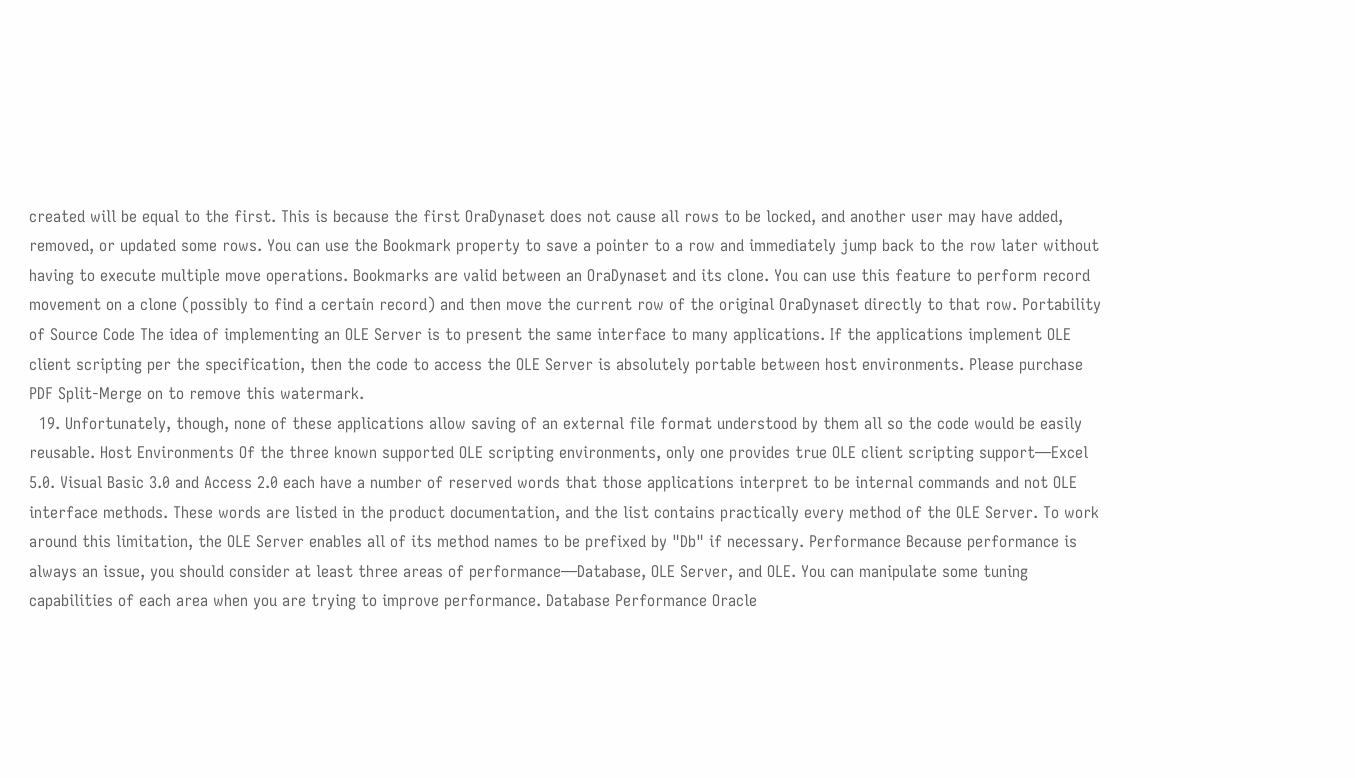created will be equal to the first. This is because the first OraDynaset does not cause all rows to be locked, and another user may have added, removed, or updated some rows. You can use the Bookmark property to save a pointer to a row and immediately jump back to the row later without having to execute multiple move operations. Bookmarks are valid between an OraDynaset and its clone. You can use this feature to perform record movement on a clone (possibly to find a certain record) and then move the current row of the original OraDynaset directly to that row. Portability of Source Code The idea of implementing an OLE Server is to present the same interface to many applications. If the applications implement OLE client scripting per the specification, then the code to access the OLE Server is absolutely portable between host environments. Please purchase PDF Split-Merge on to remove this watermark.
  19. Unfortunately, though, none of these applications allow saving of an external file format understood by them all so the code would be easily reusable. Host Environments Of the three known supported OLE scripting environments, only one provides true OLE client scripting support—Excel 5.0. Visual Basic 3.0 and Access 2.0 each have a number of reserved words that those applications interpret to be internal commands and not OLE interface methods. These words are listed in the product documentation, and the list contains practically every method of the OLE Server. To work around this limitation, the OLE Server enables all of its method names to be prefixed by "Db" if necessary. Performance Because performance is always an issue, you should consider at least three areas of performance—Database, OLE Server, and OLE. You can manipulate some tuning capabilities of each area when you are trying to improve performance. Database Performance Oracle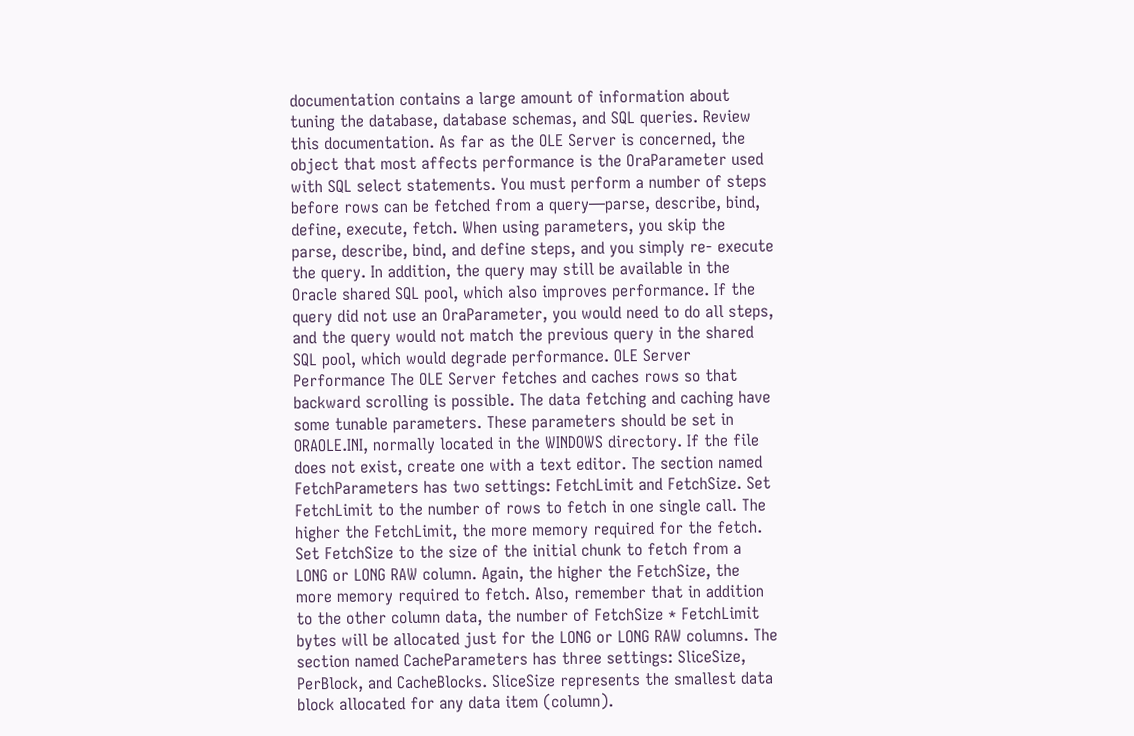documentation contains a large amount of information about tuning the database, database schemas, and SQL queries. Review this documentation. As far as the OLE Server is concerned, the object that most affects performance is the OraParameter used with SQL select statements. You must perform a number of steps before rows can be fetched from a query—parse, describe, bind, define, execute, fetch. When using parameters, you skip the parse, describe, bind, and define steps, and you simply re- execute the query. In addition, the query may still be available in the Oracle shared SQL pool, which also improves performance. If the query did not use an OraParameter, you would need to do all steps, and the query would not match the previous query in the shared SQL pool, which would degrade performance. OLE Server Performance The OLE Server fetches and caches rows so that backward scrolling is possible. The data fetching and caching have some tunable parameters. These parameters should be set in ORAOLE.INI, normally located in the WINDOWS directory. If the file does not exist, create one with a text editor. The section named FetchParameters has two settings: FetchLimit and FetchSize. Set FetchLimit to the number of rows to fetch in one single call. The higher the FetchLimit, the more memory required for the fetch. Set FetchSize to the size of the initial chunk to fetch from a LONG or LONG RAW column. Again, the higher the FetchSize, the more memory required to fetch. Also, remember that in addition to the other column data, the number of FetchSize * FetchLimit bytes will be allocated just for the LONG or LONG RAW columns. The section named CacheParameters has three settings: SliceSize, PerBlock, and CacheBlocks. SliceSize represents the smallest data block allocated for any data item (column).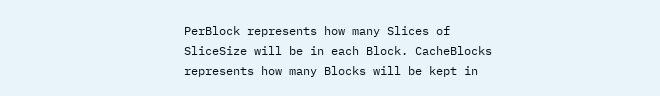PerBlock represents how many Slices of SliceSize will be in each Block. CacheBlocks represents how many Blocks will be kept in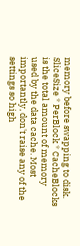memory before swapping to disk. SliceSize * PerBlock * CacheBlocks is the total amount of memory used by the data cache. Most importantly, don't raise any of the settings so high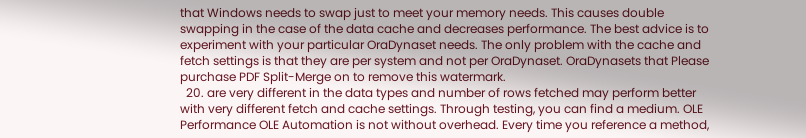that Windows needs to swap just to meet your memory needs. This causes double swapping in the case of the data cache and decreases performance. The best advice is to experiment with your particular OraDynaset needs. The only problem with the cache and fetch settings is that they are per system and not per OraDynaset. OraDynasets that Please purchase PDF Split-Merge on to remove this watermark.
  20. are very different in the data types and number of rows fetched may perform better with very different fetch and cache settings. Through testing, you can find a medium. OLE Performance OLE Automation is not without overhead. Every time you reference a method,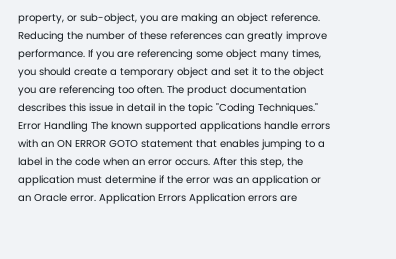property, or sub-object, you are making an object reference. Reducing the number of these references can greatly improve performance. If you are referencing some object many times, you should create a temporary object and set it to the object you are referencing too often. The product documentation describes this issue in detail in the topic "Coding Techniques." Error Handling The known supported applications handle errors with an ON ERROR GOTO statement that enables jumping to a label in the code when an error occurs. After this step, the application must determine if the error was an application or an Oracle error. Application Errors Application errors are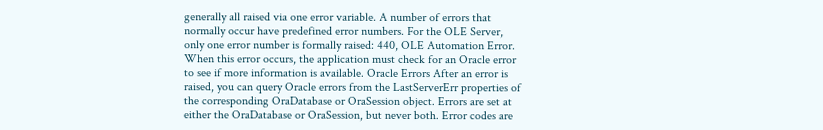generally all raised via one error variable. A number of errors that normally occur have predefined error numbers. For the OLE Server, only one error number is formally raised: 440, OLE Automation Error. When this error occurs, the application must check for an Oracle error to see if more information is available. Oracle Errors After an error is raised, you can query Oracle errors from the LastServerErr properties of the corresponding OraDatabase or OraSession object. Errors are set at either the OraDatabase or OraSession, but never both. Error codes are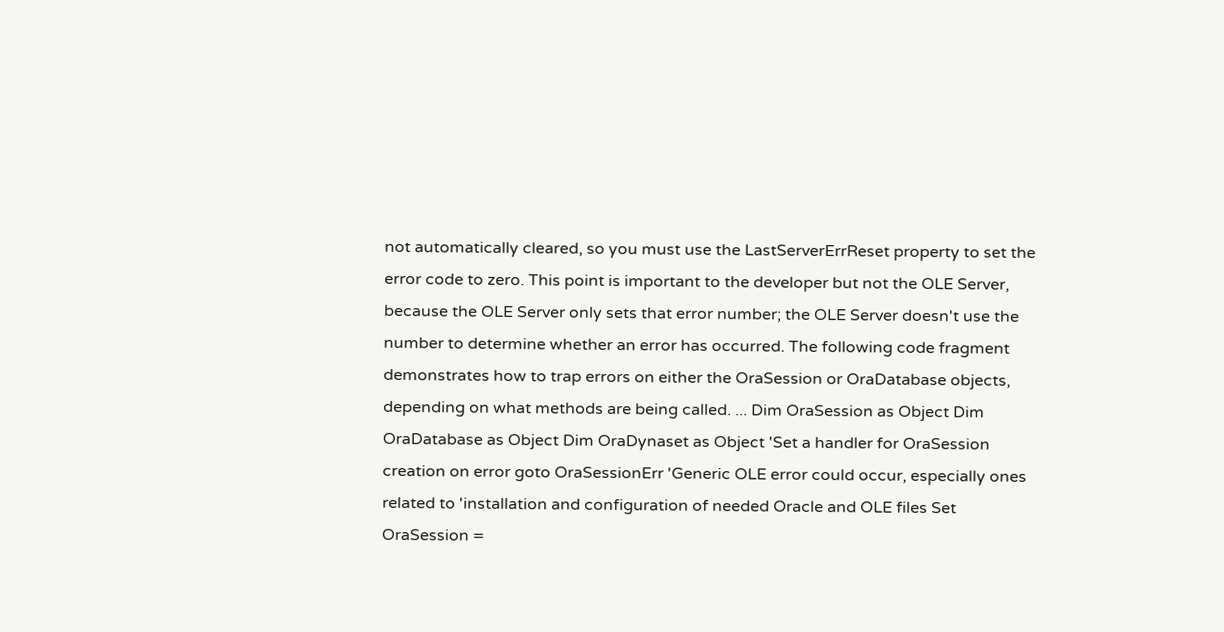not automatically cleared, so you must use the LastServerErrReset property to set the error code to zero. This point is important to the developer but not the OLE Server, because the OLE Server only sets that error number; the OLE Server doesn't use the number to determine whether an error has occurred. The following code fragment demonstrates how to trap errors on either the OraSession or OraDatabase objects, depending on what methods are being called. ... Dim OraSession as Object Dim OraDatabase as Object Dim OraDynaset as Object 'Set a handler for OraSession creation on error goto OraSessionErr 'Generic OLE error could occur, especially ones related to 'installation and configuration of needed Oracle and OLE files Set OraSession =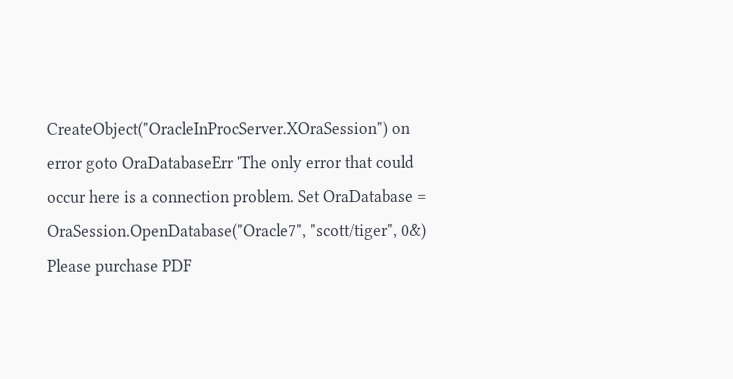CreateObject("OracleInProcServer.XOraSession") on error goto OraDatabaseErr 'The only error that could occur here is a connection problem. Set OraDatabase = OraSession.OpenDatabase("Oracle7", "scott/tiger", 0&) Please purchase PDF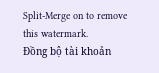Split-Merge on to remove this watermark.
Đồng bộ tài khoản